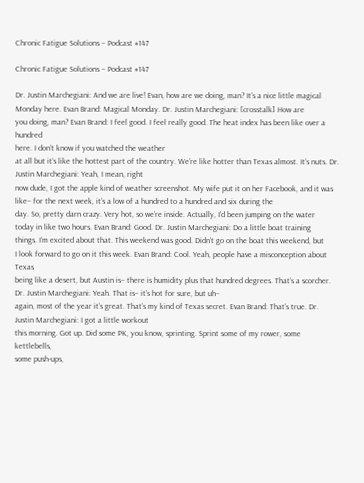Chronic Fatigue Solutions – Podcast #147

Chronic Fatigue Solutions – Podcast #147

Dr. Justin Marchegiani: And we are live! Evan, how are we doing, man? It’s a nice little magical Monday here. Evan Brand: Magical Monday. Dr. Justin Marchegiani: [crosstalk] How are
you doing, man? Evan Brand: I feel good. I feel really good. The heat index has been like over a hundred
here. I don’t know if you watched the weather
at all but it’s like the hottest part of the country. We’re like hotter than Texas almost. It’s nuts. Dr. Justin Marchegiani: Yeah, I mean, right
now dude, I got the apple kind of weather screenshot. My wife put it on her Facebook, and it was
like– for the next week, it’s a low of a hundred to a hundred and six during the
day. So, pretty darn crazy. Very hot, so we’re inside. Actually, I’d been jumping on the water
today in like two hours. Evan Brand: Good. Dr. Justin Marchegiani: Do a little boat training
things. I’m excited about that. This weekend was good. Didn’t go on the boat this weekend, but
I look forward to go on it this week. Evan Brand: Cool. Yeah, people have a misconception about Texas
being like a desert, but Austin is– there is humidity plus that hundred degrees. That’s a scorcher. Dr. Justin Marchegiani: Yeah. That is– it’s hot for sure, but uh–
again, most of the year it’s great. That’s my kind of Texas secret. Evan Brand: That’s true. Dr. Justin Marchegiani: I got a little workout
this morning. Got up. Did some PK, you know, sprinting. Sprint some of my rower, some kettlebells,
some push-ups,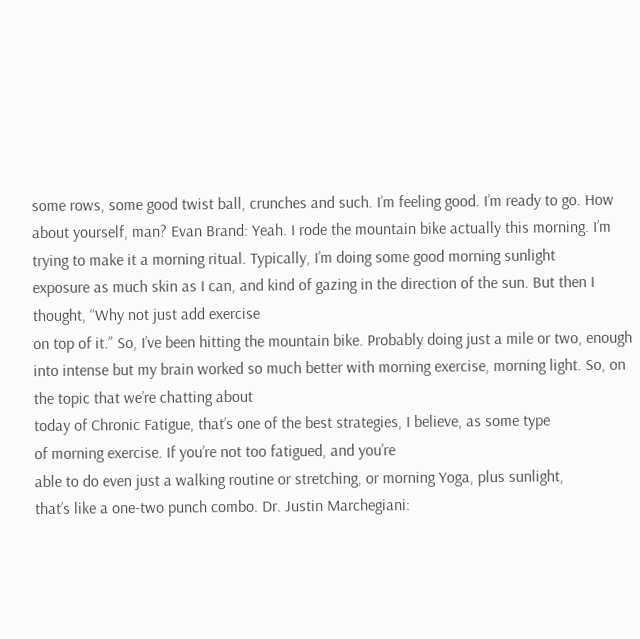some rows, some good twist ball, crunches and such. I’m feeling good. I’m ready to go. How about yourself, man? Evan Brand: Yeah. I rode the mountain bike actually this morning. I’m trying to make it a morning ritual. Typically, I’m doing some good morning sunlight
exposure as much skin as I can, and kind of gazing in the direction of the sun. But then I thought, “Why not just add exercise
on top of it.” So, I’ve been hitting the mountain bike. Probably doing just a mile or two, enough
into intense but my brain worked so much better with morning exercise, morning light. So, on the topic that we’re chatting about
today of Chronic Fatigue, that’s one of the best strategies, I believe, as some type
of morning exercise. If you’re not too fatigued, and you’re
able to do even just a walking routine or stretching, or morning Yoga, plus sunlight,
that’s like a one-two punch combo. Dr. Justin Marchegiani: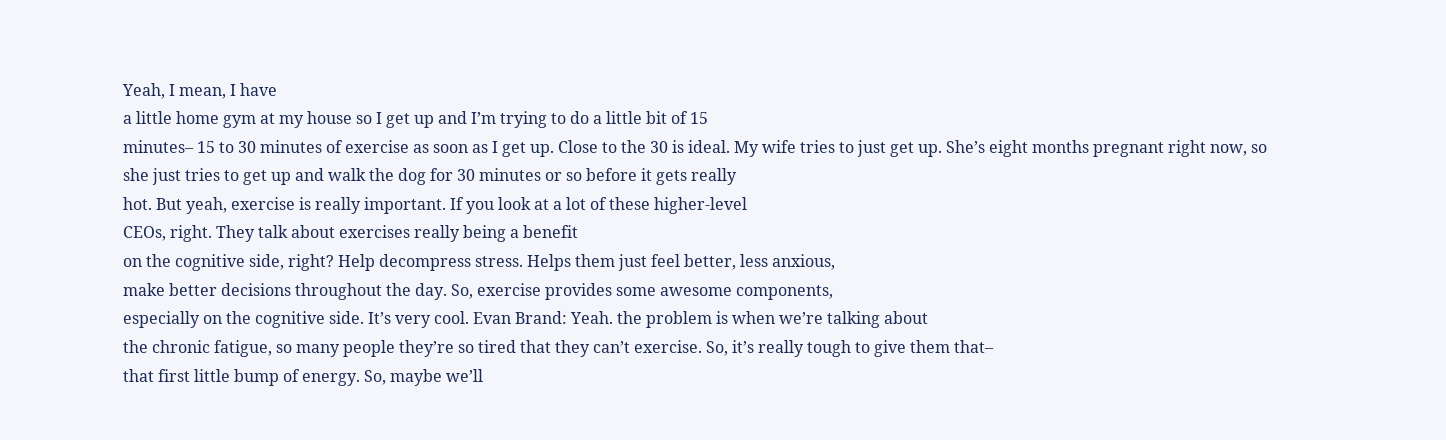Yeah, I mean, I have
a little home gym at my house so I get up and I’m trying to do a little bit of 15
minutes– 15 to 30 minutes of exercise as soon as I get up. Close to the 30 is ideal. My wife tries to just get up. She’s eight months pregnant right now, so
she just tries to get up and walk the dog for 30 minutes or so before it gets really
hot. But yeah, exercise is really important. If you look at a lot of these higher-level
CEOs, right. They talk about exercises really being a benefit
on the cognitive side, right? Help decompress stress. Helps them just feel better, less anxious,
make better decisions throughout the day. So, exercise provides some awesome components,
especially on the cognitive side. It’s very cool. Evan Brand: Yeah. the problem is when we’re talking about
the chronic fatigue, so many people they’re so tired that they can’t exercise. So, it’s really tough to give them that–
that first little bump of energy. So, maybe we’ll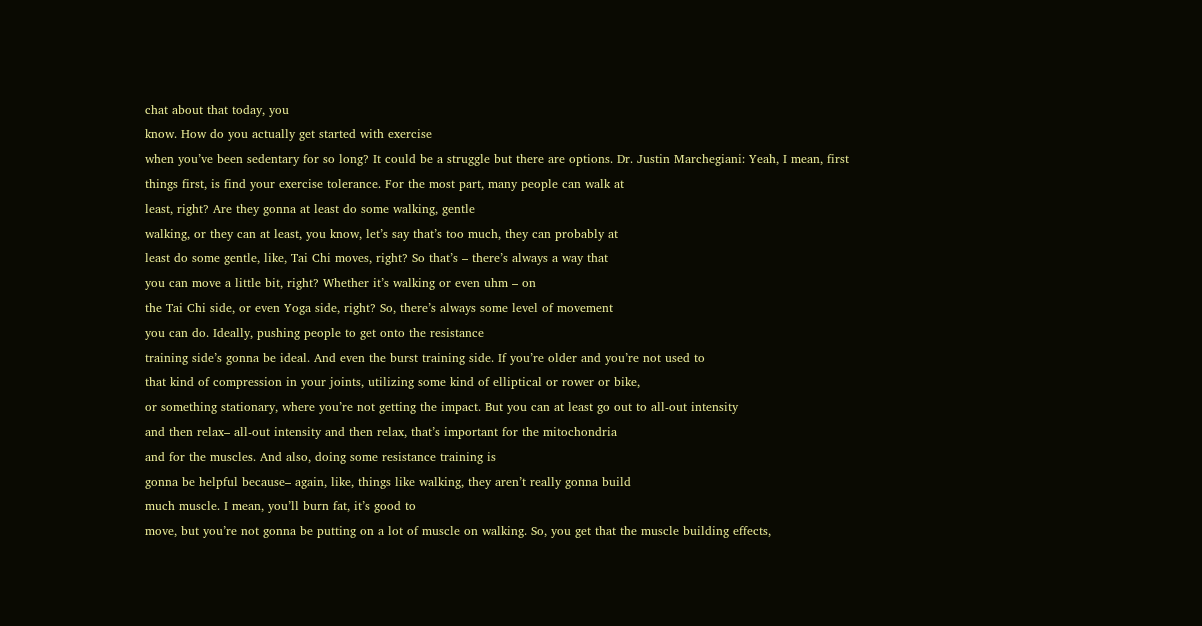chat about that today, you
know. How do you actually get started with exercise
when you’ve been sedentary for so long? It could be a struggle but there are options. Dr. Justin Marchegiani: Yeah, I mean, first
things first, is find your exercise tolerance. For the most part, many people can walk at
least, right? Are they gonna at least do some walking, gentle
walking, or they can at least, you know, let’s say that’s too much, they can probably at
least do some gentle, like, Tai Chi moves, right? So that’s – there’s always a way that
you can move a little bit, right? Whether it’s walking or even uhm – on
the Tai Chi side, or even Yoga side, right? So, there’s always some level of movement
you can do. Ideally, pushing people to get onto the resistance
training side’s gonna be ideal. And even the burst training side. If you’re older and you’re not used to
that kind of compression in your joints, utilizing some kind of elliptical or rower or bike,
or something stationary, where you’re not getting the impact. But you can at least go out to all-out intensity
and then relax– all-out intensity and then relax, that’s important for the mitochondria
and for the muscles. And also, doing some resistance training is
gonna be helpful because– again, like, things like walking, they aren’t really gonna build
much muscle. I mean, you’ll burn fat, it’s good to
move, but you’re not gonna be putting on a lot of muscle on walking. So, you get that the muscle building effects,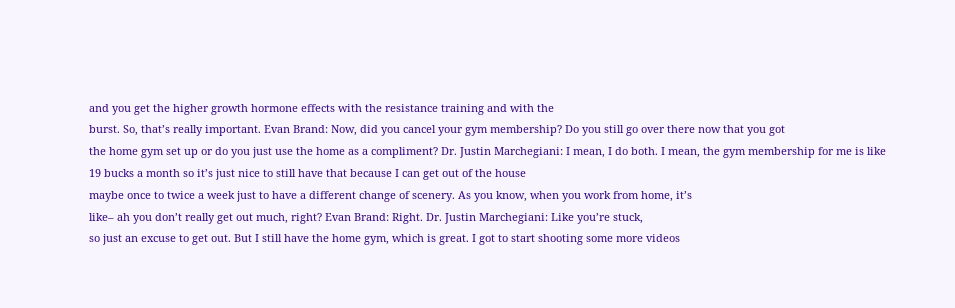and you get the higher growth hormone effects with the resistance training and with the
burst. So, that’s really important. Evan Brand: Now, did you cancel your gym membership? Do you still go over there now that you got
the home gym set up or do you just use the home as a compliment? Dr. Justin Marchegiani: I mean, I do both. I mean, the gym membership for me is like
19 bucks a month so it’s just nice to still have that because I can get out of the house
maybe once to twice a week just to have a different change of scenery. As you know, when you work from home, it’s
like– ah you don’t really get out much, right? Evan Brand: Right. Dr. Justin Marchegiani: Like you’re stuck,
so just an excuse to get out. But I still have the home gym, which is great. I got to start shooting some more videos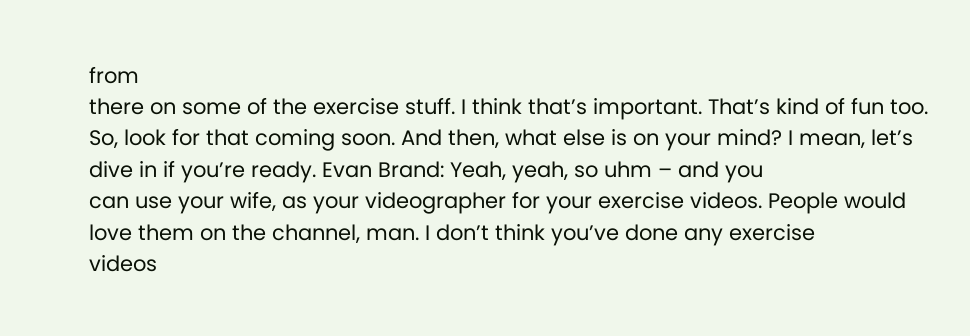from
there on some of the exercise stuff. I think that’s important. That’s kind of fun too. So, look for that coming soon. And then, what else is on your mind? I mean, let’s dive in if you’re ready. Evan Brand: Yeah, yeah, so uhm – and you
can use your wife, as your videographer for your exercise videos. People would love them on the channel, man. I don’t think you’ve done any exercise
videos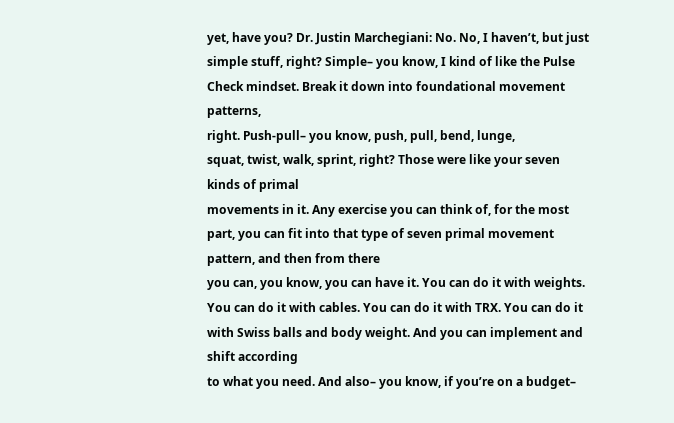yet, have you? Dr. Justin Marchegiani: No. No, I haven’t, but just simple stuff, right? Simple– you know, I kind of like the Pulse
Check mindset. Break it down into foundational movement patterns,
right. Push-pull– you know, push, pull, bend, lunge,
squat, twist, walk, sprint, right? Those were like your seven kinds of primal
movements in it. Any exercise you can think of, for the most
part, you can fit into that type of seven primal movement pattern, and then from there
you can, you know, you can have it. You can do it with weights. You can do it with cables. You can do it with TRX. You can do it with Swiss balls and body weight. And you can implement and shift according
to what you need. And also– you know, if you’re on a budget–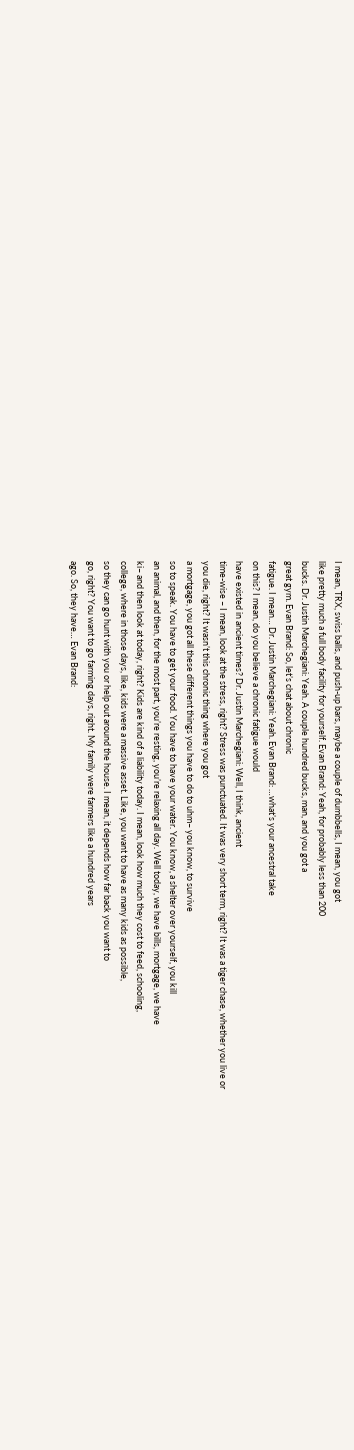I mean, TRX, swiss balls, and push-up bars, maybe a couple of dumbbells, I mean, you got
like pretty much a full body facility for yourself. Evan Brand: Yeah, for probably less than 200
bucks. Dr. Justin Marchegiani: Yeah. A couple hundred bucks, man, and you got a
great gym. Evan Brand: So, let’s chat about chronic
fatigue. I mean… Dr. Justin Marchegiani: Yeah. Evan Brand: …what’s your ancestral take
on this? I mean, do you believe a chronic fatigue would
have existed in ancient times? Dr. Justin Marchegiani: Well, I think, ancient
time-wise – I mean, look at the stress, right? Stress was punctuated. It was very short term, right? It was a tiger chase, whether you live or
you die, right? It wasn’t this chronic thing where you got
a mortgage, you got all these different things you have to do to uhm– you know, to survive
so to speak. You have to get your food. You have to have your water. You know, a shelter over yourself, you kill
an animal, and then, for the most part, you’re resting, you’re relaxing all day. Well today, we have bills, mortgage, we have
ki– and then look at today, right? Kids are kind of a liability today. I mean, look how much they cost to feed, schooling,
college, where in those days, like, kids were a massive asset. Like, you want to have as many kids as possible,
so they can go hunt with you or help out around the house. I mean, it depends how far back you want to
go, right? You want to go farming days, right. My family were farmers like a hundred years
ago. So, they have… Evan Brand: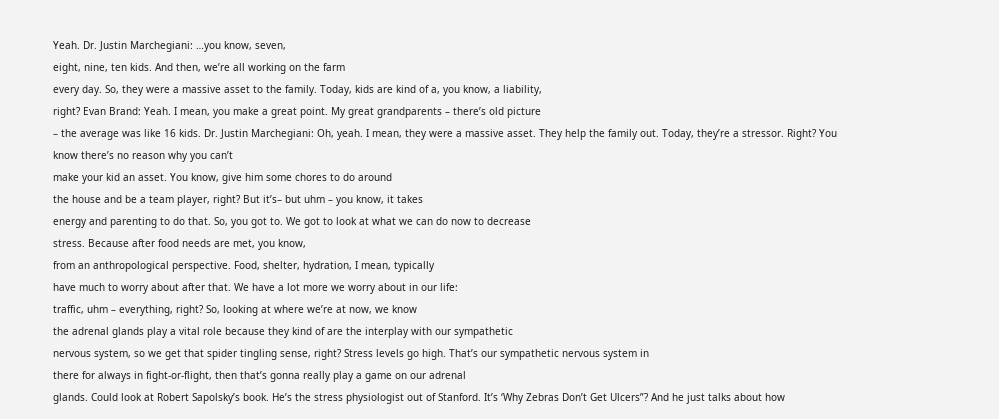Yeah. Dr. Justin Marchegiani: …you know, seven,
eight, nine, ten kids. And then, we’re all working on the farm
every day. So, they were a massive asset to the family. Today, kids are kind of a, you know, a liability,
right? Evan Brand: Yeah. I mean, you make a great point. My great grandparents – there’s old picture
– the average was like 16 kids. Dr. Justin Marchegiani: Oh, yeah. I mean, they were a massive asset. They help the family out. Today, they’re a stressor. Right? You know there’s no reason why you can’t
make your kid an asset. You know, give him some chores to do around
the house and be a team player, right? But it’s– but uhm – you know, it takes
energy and parenting to do that. So, you got to. We got to look at what we can do now to decrease
stress. Because after food needs are met, you know,
from an anthropological perspective. Food, shelter, hydration, I mean, typically
have much to worry about after that. We have a lot more we worry about in our life:
traffic, uhm – everything, right? So, looking at where we’re at now, we know
the adrenal glands play a vital role because they kind of are the interplay with our sympathetic
nervous system, so we get that spider tingling sense, right? Stress levels go high. That’s our sympathetic nervous system in
there for always in fight-or-flight, then that’s gonna really play a game on our adrenal
glands. Could look at Robert Sapolsky’s book. He’s the stress physiologist out of Stanford. It’s ‘Why Zebras Don’t Get Ulcers”? And he just talks about how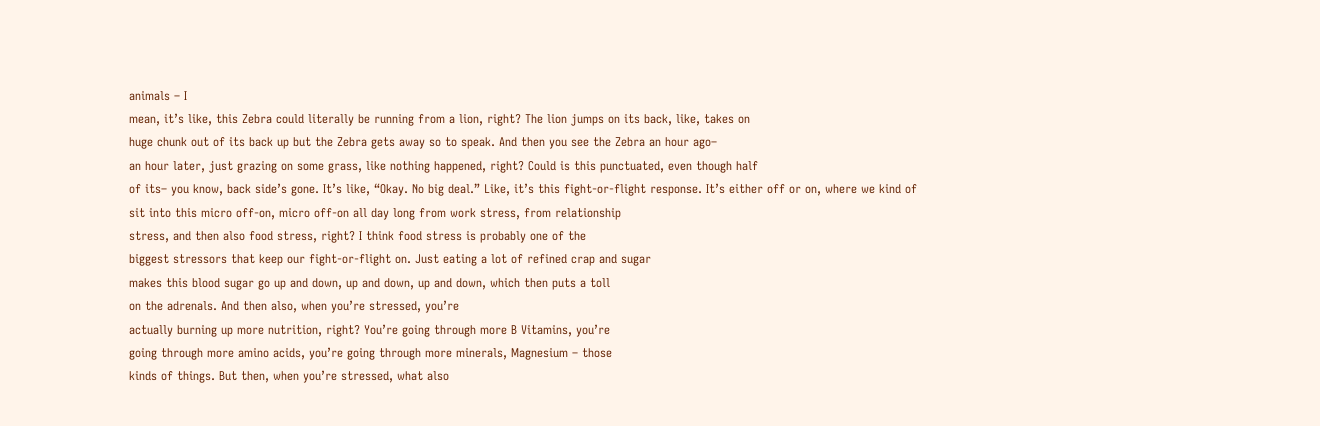animals – I
mean, it’s like, this Zebra could literally be running from a lion, right? The lion jumps on its back, like, takes on
huge chunk out of its back up but the Zebra gets away so to speak. And then you see the Zebra an hour ago–
an hour later, just grazing on some grass, like nothing happened, right? Could is this punctuated, even though half
of its– you know, back side’s gone. It’s like, “Okay. No big deal.” Like, it’s this fight-or-flight response. It’s either off or on, where we kind of
sit into this micro off-on, micro off-on all day long from work stress, from relationship
stress, and then also food stress, right? I think food stress is probably one of the
biggest stressors that keep our fight-or-flight on. Just eating a lot of refined crap and sugar
makes this blood sugar go up and down, up and down, up and down, which then puts a toll
on the adrenals. And then also, when you’re stressed, you’re
actually burning up more nutrition, right? You’re going through more B Vitamins, you’re
going through more amino acids, you’re going through more minerals, Magnesium – those
kinds of things. But then, when you’re stressed, what also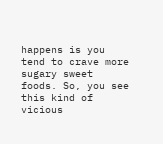happens is you tend to crave more sugary sweet foods. So, you see this kind of vicious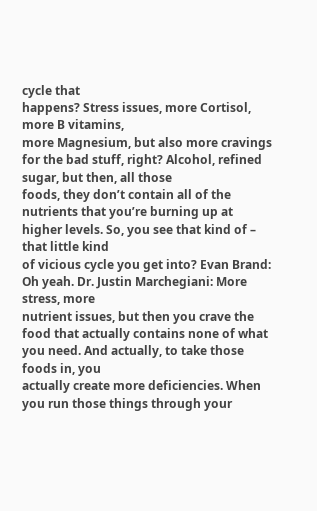cycle that
happens? Stress issues, more Cortisol, more B vitamins,
more Magnesium, but also more cravings for the bad stuff, right? Alcohol, refined sugar, but then, all those
foods, they don’t contain all of the nutrients that you’re burning up at higher levels. So, you see that kind of – that little kind
of vicious cycle you get into? Evan Brand: Oh yeah. Dr. Justin Marchegiani: More stress, more
nutrient issues, but then you crave the food that actually contains none of what you need. And actually, to take those foods in, you
actually create more deficiencies. When you run those things through your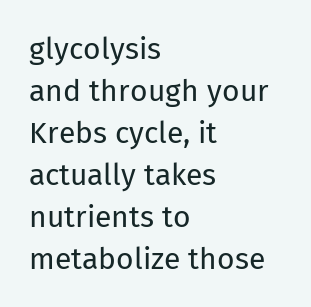glycolysis
and through your Krebs cycle, it actually takes nutrients to metabolize those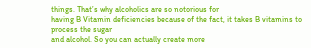things. That’s why alcoholics are so notorious for
having B Vitamin deficiencies because of the fact, it takes B vitamins to process the sugar
and alcohol. So you can actually create more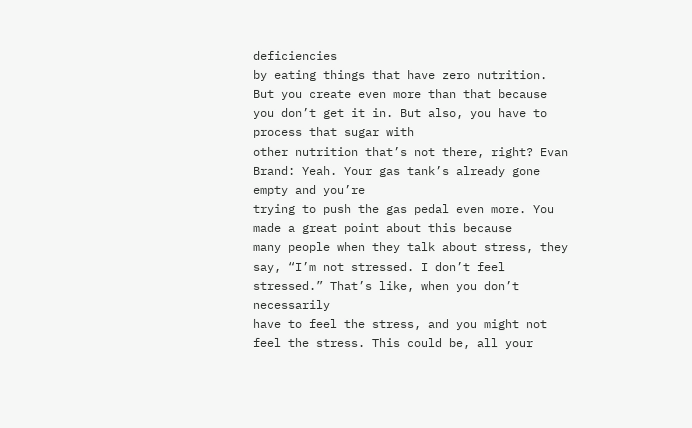deficiencies
by eating things that have zero nutrition. But you create even more than that because
you don’t get it in. But also, you have to process that sugar with
other nutrition that’s not there, right? Evan Brand: Yeah. Your gas tank’s already gone empty and you’re
trying to push the gas pedal even more. You made a great point about this because
many people when they talk about stress, they say, “I’m not stressed. I don’t feel stressed.” That’s like, when you don’t necessarily
have to feel the stress, and you might not feel the stress. This could be, all your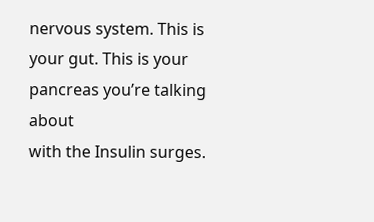nervous system. This is your gut. This is your pancreas you’re talking about
with the Insulin surges.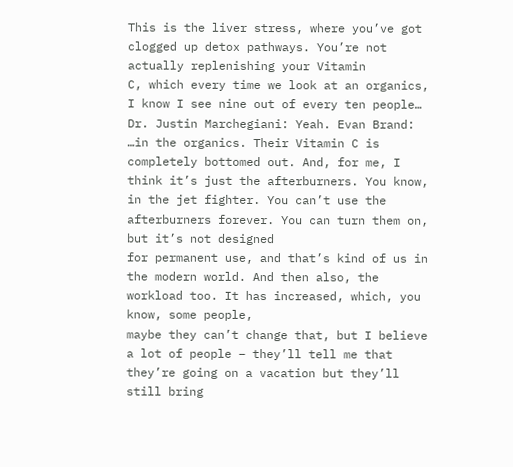This is the liver stress, where you’ve got
clogged up detox pathways. You’re not actually replenishing your Vitamin
C, which every time we look at an organics, I know I see nine out of every ten people… Dr. Justin Marchegiani: Yeah. Evan Brand: …in the organics. Their Vitamin C is completely bottomed out. And, for me, I think it’s just the afterburners. You know, in the jet fighter. You can’t use the afterburners forever. You can turn them on, but it’s not designed
for permanent use, and that’s kind of us in the modern world. And then also, the workload too. It has increased, which, you know, some people,
maybe they can’t change that, but I believe a lot of people – they’ll tell me that
they’re going on a vacation but they’ll still bring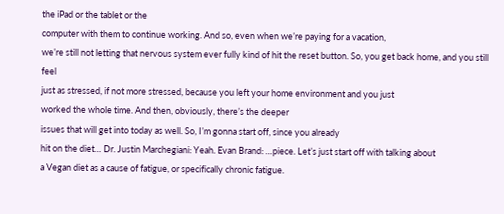the iPad or the tablet or the
computer with them to continue working. And so, even when we’re paying for a vacation,
we’re still not letting that nervous system ever fully kind of hit the reset button. So, you get back home, and you still feel
just as stressed, if not more stressed, because you left your home environment and you just
worked the whole time. And then, obviously, there’s the deeper
issues that will get into today as well. So, I’m gonna start off, since you already
hit on the diet… Dr. Justin Marchegiani: Yeah. Evan Brand: …piece. Let’s just start off with talking about
a Vegan diet as a cause of fatigue, or specifically chronic fatigue.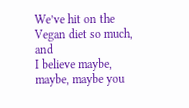We’ve hit on the Vegan diet so much, and
I believe maybe, maybe, maybe you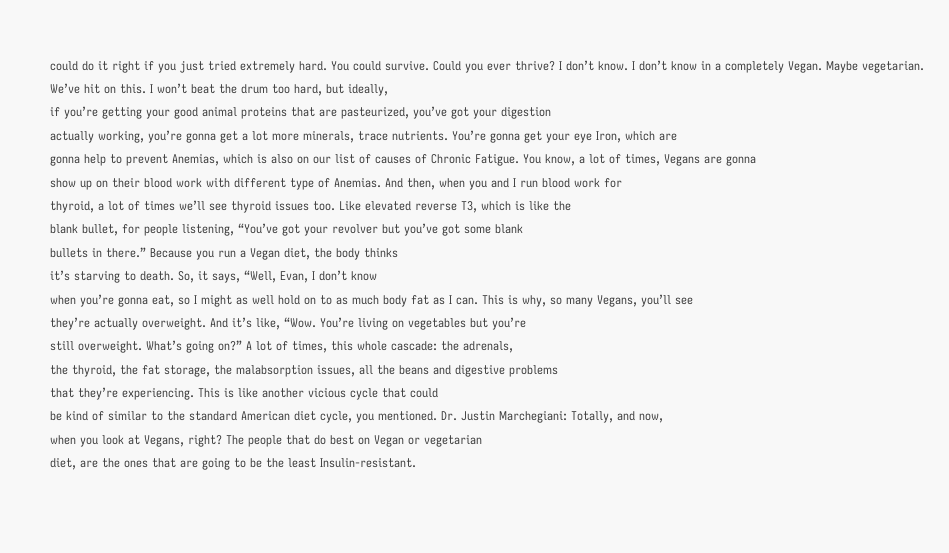could do it right if you just tried extremely hard. You could survive. Could you ever thrive? I don’t know. I don’t know in a completely Vegan. Maybe vegetarian. We’ve hit on this. I won’t beat the drum too hard, but ideally,
if you’re getting your good animal proteins that are pasteurized, you’ve got your digestion
actually working, you’re gonna get a lot more minerals, trace nutrients. You’re gonna get your eye Iron, which are
gonna help to prevent Anemias, which is also on our list of causes of Chronic Fatigue. You know, a lot of times, Vegans are gonna
show up on their blood work with different type of Anemias. And then, when you and I run blood work for
thyroid, a lot of times we’ll see thyroid issues too. Like elevated reverse T3, which is like the
blank bullet, for people listening, “You’ve got your revolver but you’ve got some blank
bullets in there.” Because you run a Vegan diet, the body thinks
it’s starving to death. So, it says, “Well, Evan, I don’t know
when you’re gonna eat, so I might as well hold on to as much body fat as I can. This is why, so many Vegans, you’ll see
they’re actually overweight. And it’s like, “Wow. You’re living on vegetables but you’re
still overweight. What’s going on?” A lot of times, this whole cascade: the adrenals,
the thyroid, the fat storage, the malabsorption issues, all the beans and digestive problems
that they’re experiencing. This is like another vicious cycle that could
be kind of similar to the standard American diet cycle, you mentioned. Dr. Justin Marchegiani: Totally, and now,
when you look at Vegans, right? The people that do best on Vegan or vegetarian
diet, are the ones that are going to be the least Insulin-resistant.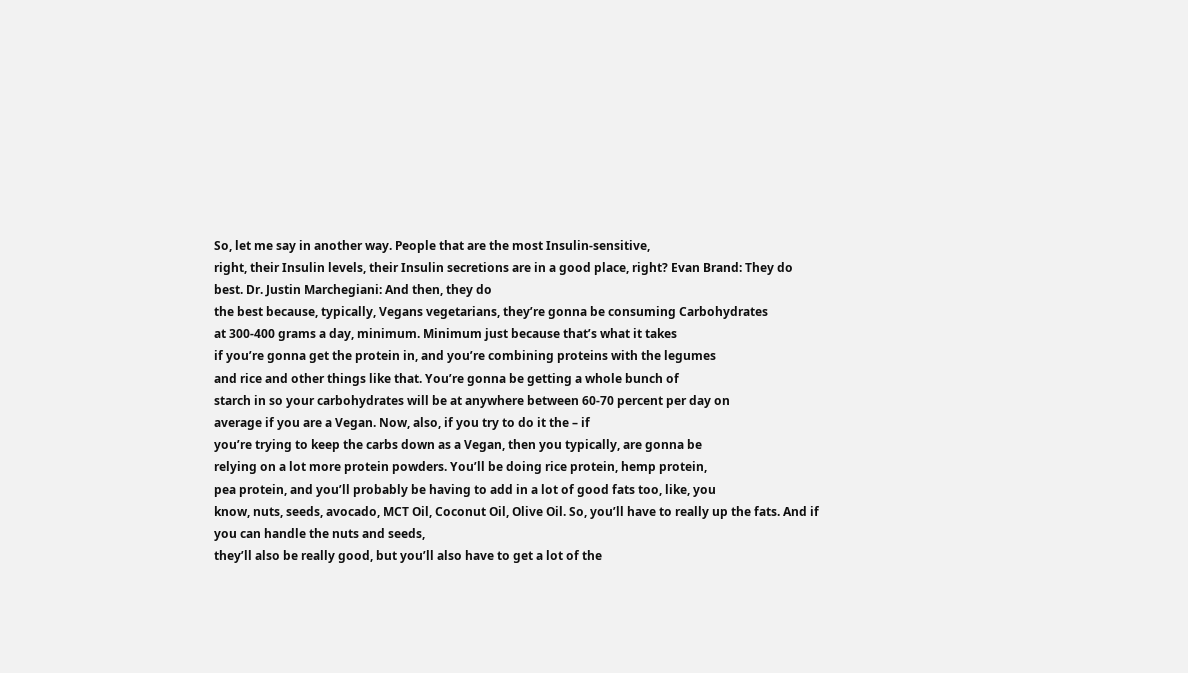So, let me say in another way. People that are the most Insulin-sensitive,
right, their Insulin levels, their Insulin secretions are in a good place, right? Evan Brand: They do best. Dr. Justin Marchegiani: And then, they do
the best because, typically, Vegans vegetarians, they’re gonna be consuming Carbohydrates
at 300-400 grams a day, minimum. Minimum just because that’s what it takes
if you’re gonna get the protein in, and you’re combining proteins with the legumes
and rice and other things like that. You’re gonna be getting a whole bunch of
starch in so your carbohydrates will be at anywhere between 60-70 percent per day on
average if you are a Vegan. Now, also, if you try to do it the – if
you’re trying to keep the carbs down as a Vegan, then you typically, are gonna be
relying on a lot more protein powders. You’ll be doing rice protein, hemp protein,
pea protein, and you’ll probably be having to add in a lot of good fats too, like, you
know, nuts, seeds, avocado, MCT Oil, Coconut Oil, Olive Oil. So, you’ll have to really up the fats. And if you can handle the nuts and seeds,
they’ll also be really good, but you’ll also have to get a lot of the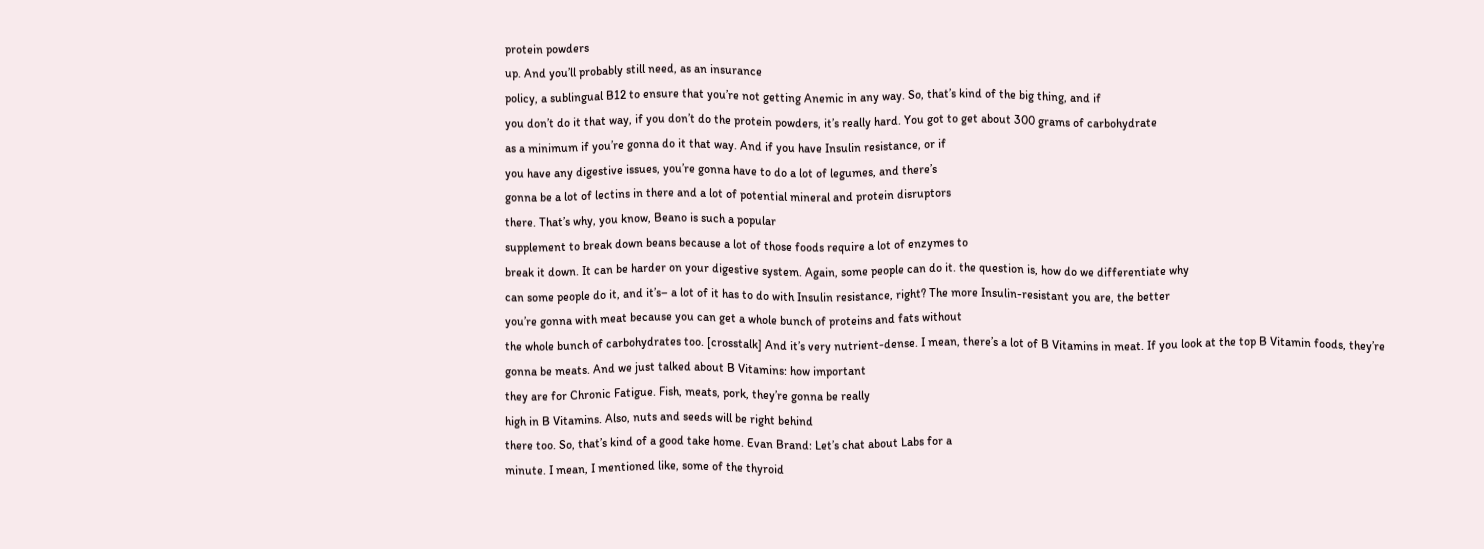protein powders
up. And you’ll probably still need, as an insurance
policy, a sublingual B12 to ensure that you’re not getting Anemic in any way. So, that’s kind of the big thing, and if
you don’t do it that way, if you don’t do the protein powders, it’s really hard. You got to get about 300 grams of carbohydrate
as a minimum if you’re gonna do it that way. And if you have Insulin resistance, or if
you have any digestive issues, you’re gonna have to do a lot of legumes, and there’s
gonna be a lot of lectins in there and a lot of potential mineral and protein disruptors
there. That’s why, you know, Beano is such a popular
supplement to break down beans because a lot of those foods require a lot of enzymes to
break it down. It can be harder on your digestive system. Again, some people can do it. the question is, how do we differentiate why
can some people do it, and it’s– a lot of it has to do with Insulin resistance, right? The more Insulin-resistant you are, the better
you’re gonna with meat because you can get a whole bunch of proteins and fats without
the whole bunch of carbohydrates too. [crosstalk] And it’s very nutrient-dense. I mean, there’s a lot of B Vitamins in meat. If you look at the top B Vitamin foods, they’re
gonna be meats. And we just talked about B Vitamins: how important
they are for Chronic Fatigue. Fish, meats, pork, they’re gonna be really
high in B Vitamins. Also, nuts and seeds will be right behind
there too. So, that’s kind of a good take home. Evan Brand: Let’s chat about Labs for a
minute. I mean, I mentioned like, some of the thyroid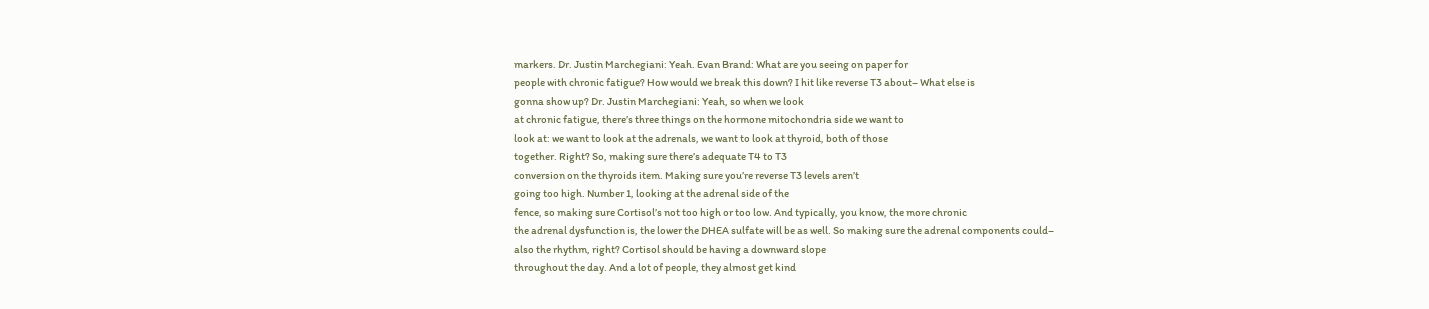markers. Dr. Justin Marchegiani: Yeah. Evan Brand: What are you seeing on paper for
people with chronic fatigue? How would we break this down? I hit like reverse T3 about– What else is
gonna show up? Dr. Justin Marchegiani: Yeah, so when we look
at chronic fatigue, there’s three things on the hormone mitochondria side we want to
look at: we want to look at the adrenals, we want to look at thyroid, both of those
together. Right? So, making sure there’s adequate T4 to T3
conversion on the thyroids item. Making sure you’re reverse T3 levels aren’t
going too high. Number 1, looking at the adrenal side of the
fence, so making sure Cortisol’s not too high or too low. And typically, you know, the more chronic
the adrenal dysfunction is, the lower the DHEA sulfate will be as well. So making sure the adrenal components could–
also the rhythm, right? Cortisol should be having a downward slope
throughout the day. And a lot of people, they almost get kind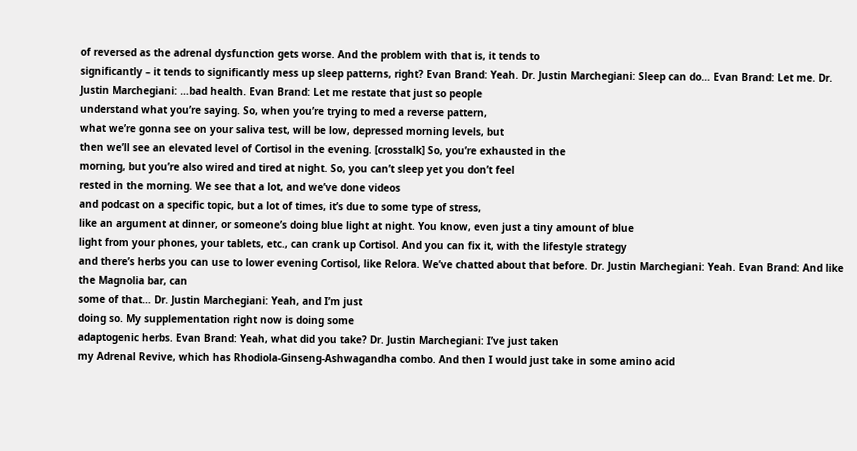of reversed as the adrenal dysfunction gets worse. And the problem with that is, it tends to
significantly – it tends to significantly mess up sleep patterns, right? Evan Brand: Yeah. Dr. Justin Marchegiani: Sleep can do… Evan Brand: Let me. Dr. Justin Marchegiani: …bad health. Evan Brand: Let me restate that just so people
understand what you’re saying. So, when you’re trying to med a reverse pattern,
what we’re gonna see on your saliva test, will be low, depressed morning levels, but
then we’ll see an elevated level of Cortisol in the evening. [crosstalk] So, you’re exhausted in the
morning, but you’re also wired and tired at night. So, you can’t sleep yet you don’t feel
rested in the morning. We see that a lot, and we’ve done videos
and podcast on a specific topic, but a lot of times, it’s due to some type of stress,
like an argument at dinner, or someone’s doing blue light at night. You know, even just a tiny amount of blue
light from your phones, your tablets, etc., can crank up Cortisol. And you can fix it, with the lifestyle strategy
and there’s herbs you can use to lower evening Cortisol, like Relora. We’ve chatted about that before. Dr. Justin Marchegiani: Yeah. Evan Brand: And like the Magnolia bar, can
some of that… Dr. Justin Marchegiani: Yeah, and I’m just
doing so. My supplementation right now is doing some
adaptogenic herbs. Evan Brand: Yeah, what did you take? Dr. Justin Marchegiani: I’ve just taken
my Adrenal Revive, which has Rhodiola-Ginseng-Ashwagandha combo. And then I would just take in some amino acid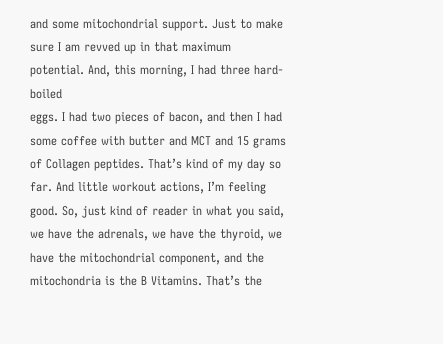and some mitochondrial support. Just to make sure I am revved up in that maximum
potential. And, this morning, I had three hard-boiled
eggs. I had two pieces of bacon, and then I had
some coffee with butter and MCT and 15 grams of Collagen peptides. That’s kind of my day so far. And little workout actions, I’m feeling
good. So, just kind of reader in what you said,
we have the adrenals, we have the thyroid, we have the mitochondrial component, and the
mitochondria is the B Vitamins. That’s the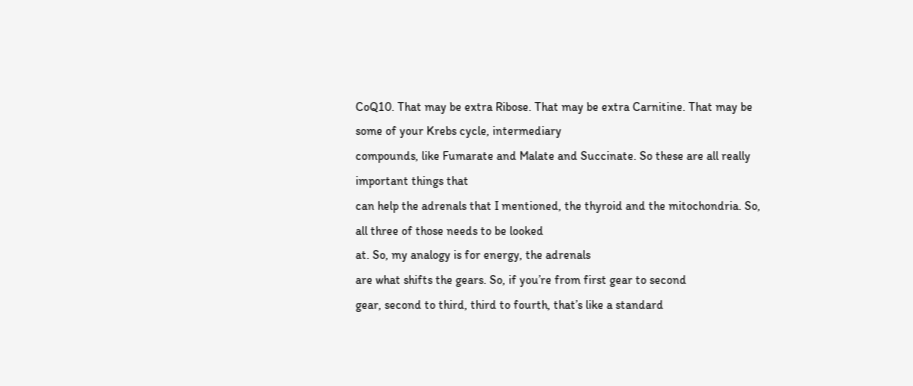CoQ10. That may be extra Ribose. That may be extra Carnitine. That may be some of your Krebs cycle, intermediary
compounds, like Fumarate and Malate and Succinate. So these are all really important things that
can help the adrenals that I mentioned, the thyroid and the mitochondria. So, all three of those needs to be looked
at. So, my analogy is for energy, the adrenals
are what shifts the gears. So, if you’re from first gear to second
gear, second to third, third to fourth, that’s like a standard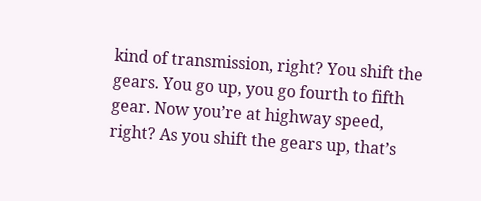kind of transmission, right? You shift the gears. You go up, you go fourth to fifth gear. Now you’re at highway speed, right? As you shift the gears up, that’s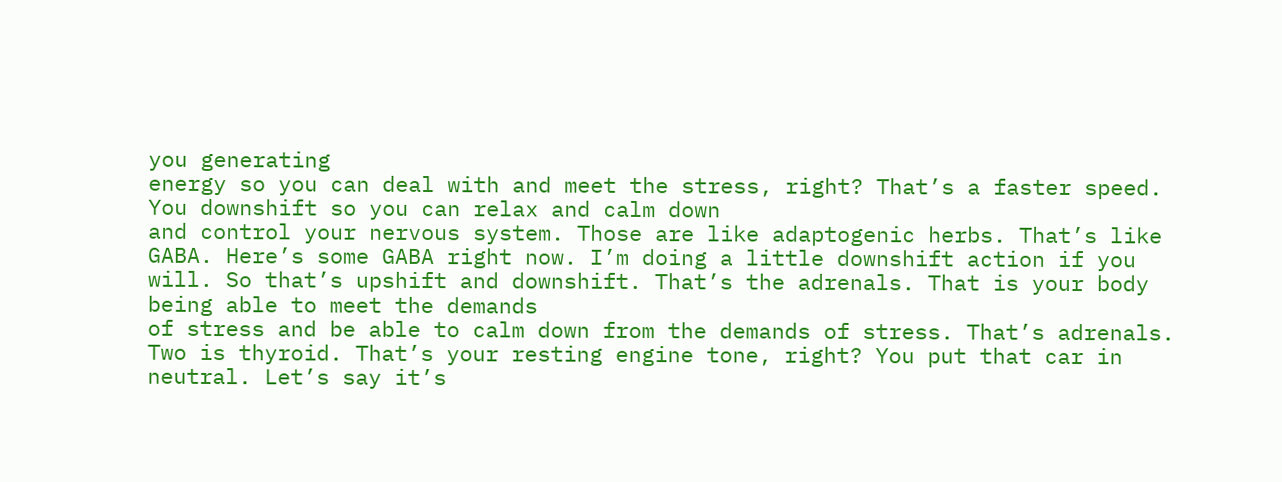you generating
energy so you can deal with and meet the stress, right? That’s a faster speed. You downshift so you can relax and calm down
and control your nervous system. Those are like adaptogenic herbs. That’s like GABA. Here’s some GABA right now. I’m doing a little downshift action if you
will. So that’s upshift and downshift. That’s the adrenals. That is your body being able to meet the demands
of stress and be able to calm down from the demands of stress. That’s adrenals. Two is thyroid. That’s your resting engine tone, right? You put that car in neutral. Let’s say it’s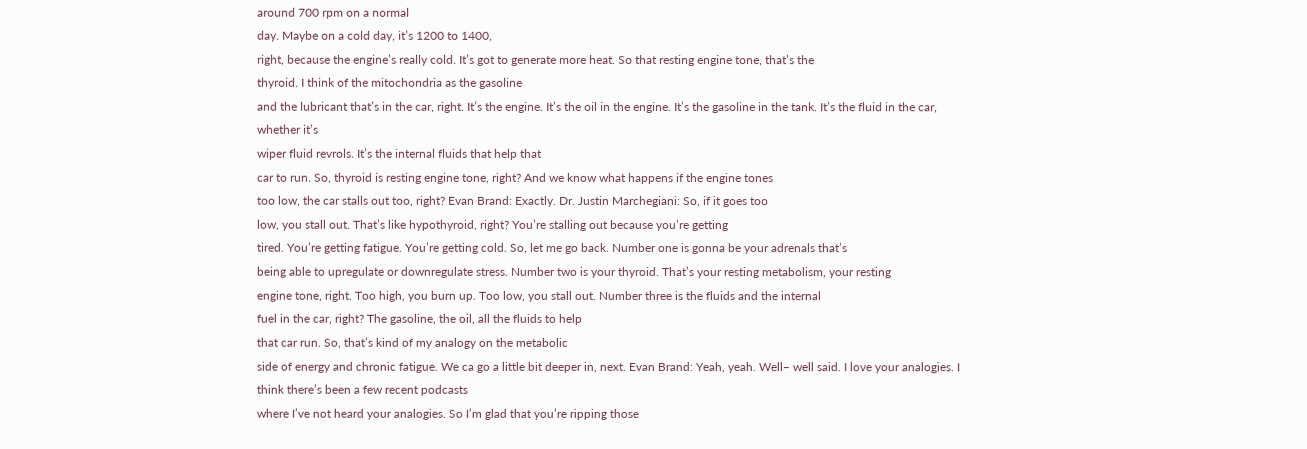around 700 rpm on a normal
day. Maybe on a cold day, it’s 1200 to 1400,
right, because the engine’s really cold. It’s got to generate more heat. So that resting engine tone, that’s the
thyroid. I think of the mitochondria as the gasoline
and the lubricant that’s in the car, right. It’s the engine. It’s the oil in the engine. It’s the gasoline in the tank. It’s the fluid in the car, whether it’s
wiper fluid revrols. It’s the internal fluids that help that
car to run. So, thyroid is resting engine tone, right? And we know what happens if the engine tones
too low, the car stalls out too, right? Evan Brand: Exactly. Dr. Justin Marchegiani: So, if it goes too
low, you stall out. That’s like hypothyroid, right? You’re stalling out because you’re getting
tired. You’re getting fatigue. You’re getting cold. So, let me go back. Number one is gonna be your adrenals that’s
being able to upregulate or downregulate stress. Number two is your thyroid. That’s your resting metabolism, your resting
engine tone, right. Too high, you burn up. Too low, you stall out. Number three is the fluids and the internal
fuel in the car, right? The gasoline, the oil, all the fluids to help
that car run. So, that’s kind of my analogy on the metabolic
side of energy and chronic fatigue. We ca go a little bit deeper in, next. Evan Brand: Yeah, yeah. Well– well said. I love your analogies. I think there’s been a few recent podcasts
where I’ve not heard your analogies. So I’m glad that you’re ripping those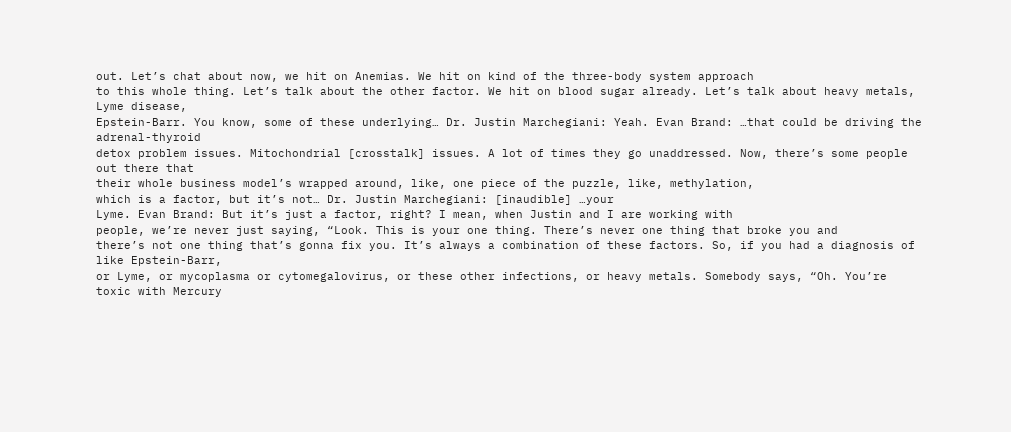out. Let’s chat about now, we hit on Anemias. We hit on kind of the three-body system approach
to this whole thing. Let’s talk about the other factor. We hit on blood sugar already. Let’s talk about heavy metals, Lyme disease,
Epstein-Barr. You know, some of these underlying… Dr. Justin Marchegiani: Yeah. Evan Brand: …that could be driving the adrenal-thyroid
detox problem issues. Mitochondrial [crosstalk] issues. A lot of times they go unaddressed. Now, there’s some people out there that
their whole business model’s wrapped around, like, one piece of the puzzle, like, methylation,
which is a factor, but it’s not… Dr. Justin Marchegiani: [inaudible] …your
Lyme. Evan Brand: But it’s just a factor, right? I mean, when Justin and I are working with
people, we’re never just saying, “Look. This is your one thing. There’s never one thing that broke you and
there’s not one thing that’s gonna fix you. It’s always a combination of these factors. So, if you had a diagnosis of like Epstein-Barr,
or Lyme, or mycoplasma or cytomegalovirus, or these other infections, or heavy metals. Somebody says, “Oh. You’re toxic with Mercury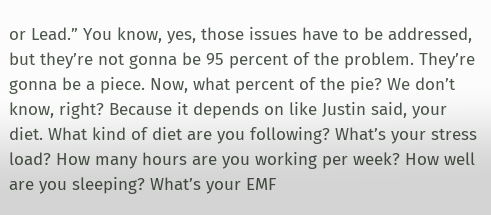or Lead.” You know, yes, those issues have to be addressed,
but they’re not gonna be 95 percent of the problem. They’re gonna be a piece. Now, what percent of the pie? We don’t know, right? Because it depends on like Justin said, your
diet. What kind of diet are you following? What’s your stress load? How many hours are you working per week? How well are you sleeping? What’s your EMF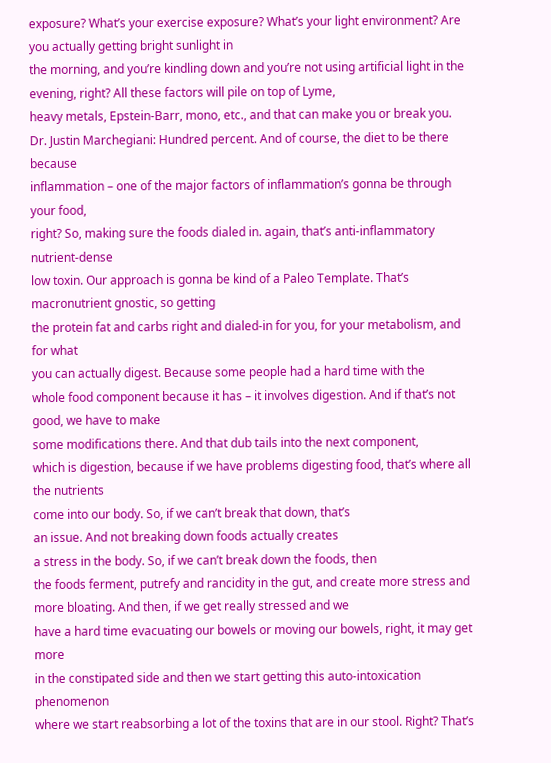exposure? What’s your exercise exposure? What’s your light environment? Are you actually getting bright sunlight in
the morning, and you’re kindling down and you’re not using artificial light in the
evening, right? All these factors will pile on top of Lyme,
heavy metals, Epstein-Barr, mono, etc., and that can make you or break you. Dr. Justin Marchegiani: Hundred percent. And of course, the diet to be there because
inflammation – one of the major factors of inflammation’s gonna be through your food,
right? So, making sure the foods dialed in. again, that’s anti-inflammatory nutrient-dense
low toxin. Our approach is gonna be kind of a Paleo Template. That’s macronutrient gnostic, so getting
the protein fat and carbs right and dialed-in for you, for your metabolism, and for what
you can actually digest. Because some people had a hard time with the
whole food component because it has – it involves digestion. And if that’s not good, we have to make
some modifications there. And that dub tails into the next component,
which is digestion, because if we have problems digesting food, that’s where all the nutrients
come into our body. So, if we can’t break that down, that’s
an issue. And not breaking down foods actually creates
a stress in the body. So, if we can’t break down the foods, then
the foods ferment, putrefy and rancidity in the gut, and create more stress and more bloating. And then, if we get really stressed and we
have a hard time evacuating our bowels or moving our bowels, right, it may get more
in the constipated side and then we start getting this auto-intoxication phenomenon
where we start reabsorbing a lot of the toxins that are in our stool. Right? That’s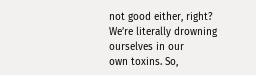not good either, right? We’re literally drowning ourselves in our
own toxins. So,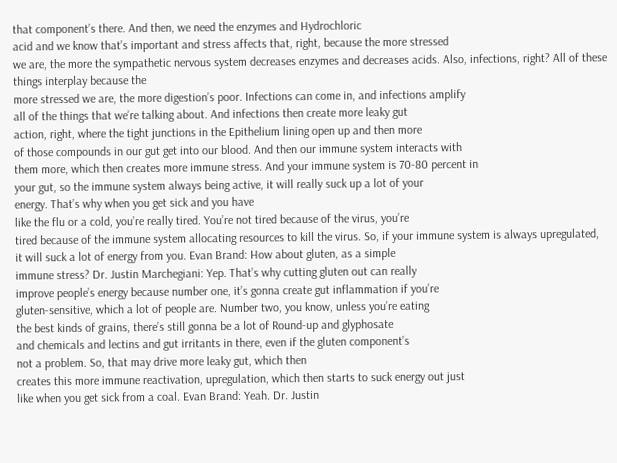that component’s there. And then, we need the enzymes and Hydrochloric
acid and we know that’s important and stress affects that, right, because the more stressed
we are, the more the sympathetic nervous system decreases enzymes and decreases acids. Also, infections, right? All of these things interplay because the
more stressed we are, the more digestion’s poor. Infections can come in, and infections amplify
all of the things that we’re talking about. And infections then create more leaky gut
action, right, where the tight junctions in the Epithelium lining open up and then more
of those compounds in our gut get into our blood. And then our immune system interacts with
them more, which then creates more immune stress. And your immune system is 70-80 percent in
your gut, so the immune system always being active, it will really suck up a lot of your
energy. That’s why when you get sick and you have
like the flu or a cold, you’re really tired. You’re not tired because of the virus, you’re
tired because of the immune system allocating resources to kill the virus. So, if your immune system is always upregulated,
it will suck a lot of energy from you. Evan Brand: How about gluten, as a simple
immune stress? Dr. Justin Marchegiani: Yep. That’s why cutting gluten out can really
improve people’s energy because number one, it’s gonna create gut inflammation if you’re
gluten-sensitive, which a lot of people are. Number two, you know, unless you’re eating
the best kinds of grains, there’s still gonna be a lot of Round-up and glyphosate
and chemicals and lectins and gut irritants in there, even if the gluten component’s
not a problem. So, that may drive more leaky gut, which then
creates this more immune reactivation, upregulation, which then starts to suck energy out just
like when you get sick from a coal. Evan Brand: Yeah. Dr. Justin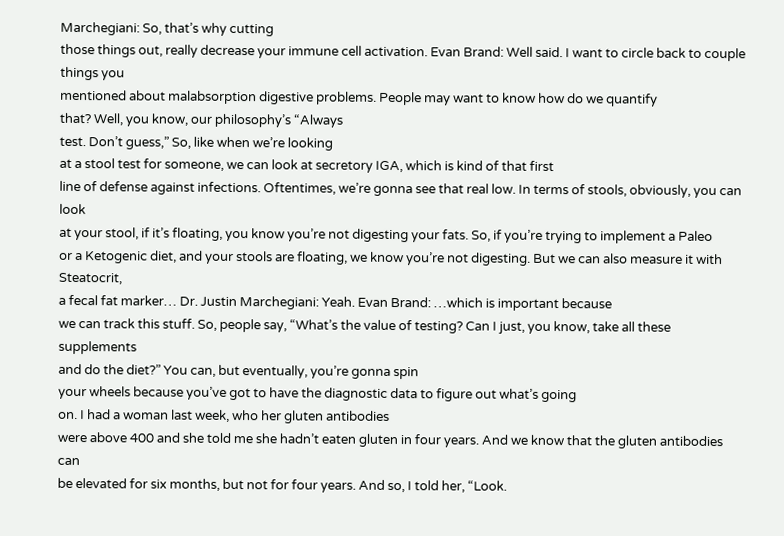Marchegiani: So, that’s why cutting
those things out, really decrease your immune cell activation. Evan Brand: Well said. I want to circle back to couple things you
mentioned about malabsorption digestive problems. People may want to know how do we quantify
that? Well, you know, our philosophy’s “Always
test. Don’t guess,” So, like when we’re looking
at a stool test for someone, we can look at secretory IGA, which is kind of that first
line of defense against infections. Oftentimes, we’re gonna see that real low. In terms of stools, obviously, you can look
at your stool, if it’s floating, you know you’re not digesting your fats. So, if you’re trying to implement a Paleo
or a Ketogenic diet, and your stools are floating, we know you’re not digesting. But we can also measure it with Steatocrit,
a fecal fat marker… Dr. Justin Marchegiani: Yeah. Evan Brand: …which is important because
we can track this stuff. So, people say, “What’s the value of testing? Can I just, you know, take all these supplements
and do the diet?” You can, but eventually, you’re gonna spin
your wheels because you’ve got to have the diagnostic data to figure out what’s going
on. I had a woman last week, who her gluten antibodies
were above 400 and she told me she hadn’t eaten gluten in four years. And we know that the gluten antibodies can
be elevated for six months, but not for four years. And so, I told her, “Look.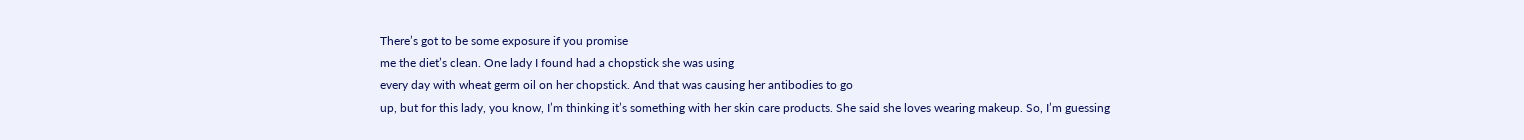There’s got to be some exposure if you promise
me the diet’s clean. One lady I found had a chopstick she was using
every day with wheat germ oil on her chopstick. And that was causing her antibodies to go
up, but for this lady, you know, I’m thinking it’s something with her skin care products. She said she loves wearing makeup. So, I’m guessing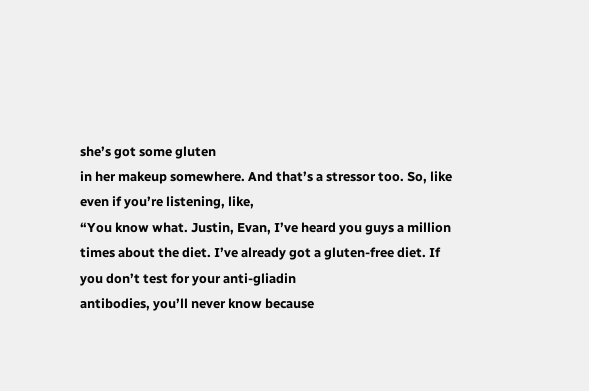she’s got some gluten
in her makeup somewhere. And that’s a stressor too. So, like even if you’re listening, like,
“You know what. Justin, Evan, I’ve heard you guys a million
times about the diet. I’ve already got a gluten-free diet. If you don’t test for your anti-gliadin
antibodies, you’ll never know because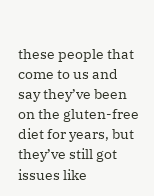these people that come to us and say they’ve been
on the gluten-free diet for years, but they’ve still got issues like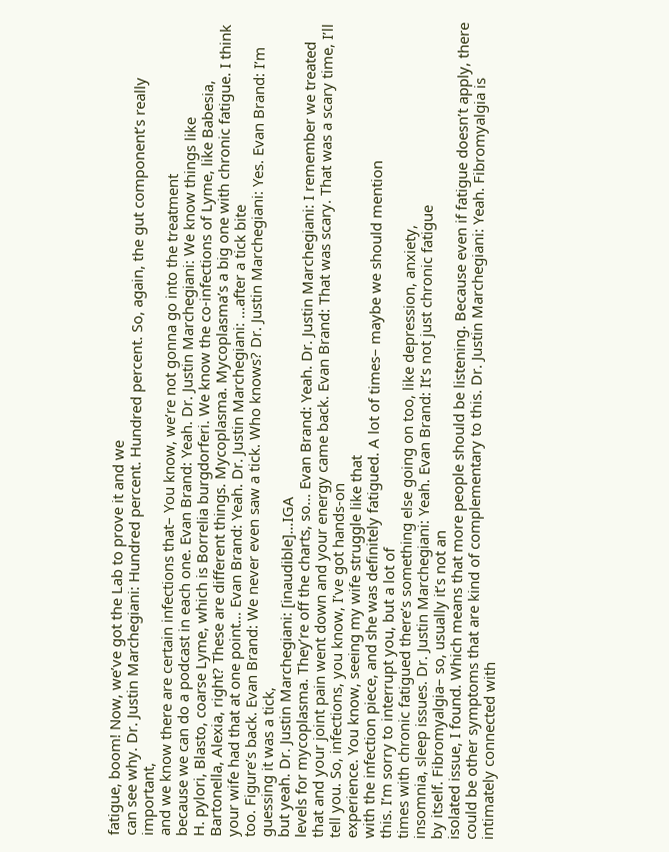fatigue, boom! Now, we’ve got the Lab to prove it and we
can see why. Dr. Justin Marchegiani: Hundred percent. Hundred percent. So, again, the gut component’s really important,
and we know there are certain infections that– You know, we’re not gonna go into the treatment
because we can do a podcast in each one. Evan Brand: Yeah. Dr. Justin Marchegiani: We know things like
H. pylori, Blasto, coarse Lyme, which is Borrelia burgdorferi. We know the co-infections of Lyme, like Babesia,
Bartonella, Alexia, right? These are different things. Mycoplasma. Mycoplasma’s a big one with chronic fatigue. I think your wife had that at one point… Evan Brand: Yeah. Dr. Justin Marchegiani: …after a tick bite
too. Figure’s back. Evan Brand: We never even saw a tick. Who knows? Dr. Justin Marchegiani: Yes. Evan Brand: I’m guessing it was a tick,
but yeah. Dr. Justin Marchegiani: [inaudible]…IGA
levels for mycoplasma. They’re off the charts, so… Evan Brand: Yeah. Dr. Justin Marchegiani: I remember we treated
that and your joint pain went down and your energy came back. Evan Brand: That was scary. That was a scary time, I’ll tell you. So, infections, you know, I’ve got hands-on
experience. You know, seeing my wife struggle like that
with the infection piece, and she was definitely fatigued. A lot of times– maybe we should mention
this. I’m sorry to interrupt you, but a lot of
times with chronic fatigued there’s something else going on too, like depression, anxiety,
insomnia, sleep issues. Dr. Justin Marchegiani: Yeah. Evan Brand: It’s not just chronic fatigue
by itself. Fibromyalgia– so, usually it’s not an
isolated issue, I found. Which means that more people should be listening. Because even if fatigue doesn’t apply, there
could be other symptoms that are kind of complementary to this. Dr. Justin Marchegiani: Yeah. Fibromyalgia is intimately connected with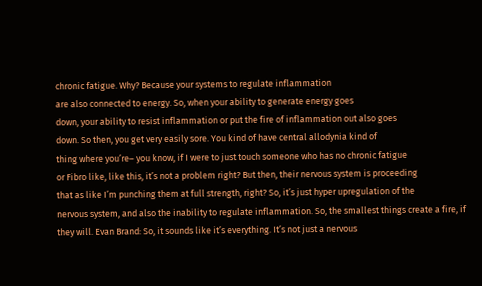chronic fatigue. Why? Because your systems to regulate inflammation
are also connected to energy. So, when your ability to generate energy goes
down, your ability to resist inflammation or put the fire of inflammation out also goes
down. So then, you get very easily sore. You kind of have central allodynia kind of
thing where you’re– you know, if I were to just touch someone who has no chronic fatigue
or Fibro like, like this, it’s not a problem right? But then, their nervous system is proceeding
that as like I’m punching them at full strength, right? So, it’s just hyper upregulation of the
nervous system, and also the inability to regulate inflammation. So, the smallest things create a fire, if
they will. Evan Brand: So, it sounds like it’s everything. It’s not just a nervous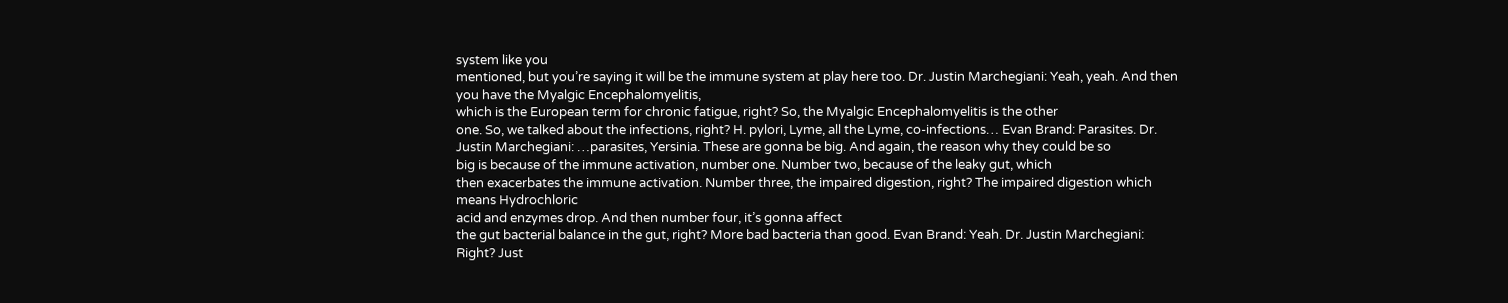system like you
mentioned, but you’re saying it will be the immune system at play here too. Dr. Justin Marchegiani: Yeah, yeah. And then you have the Myalgic Encephalomyelitis,
which is the European term for chronic fatigue, right? So, the Myalgic Encephalomyelitis is the other
one. So, we talked about the infections, right? H. pylori, Lyme, all the Lyme, co-infections… Evan Brand: Parasites. Dr. Justin Marchegiani: …parasites, Yersinia. These are gonna be big. And again, the reason why they could be so
big is because of the immune activation, number one. Number two, because of the leaky gut, which
then exacerbates the immune activation. Number three, the impaired digestion, right? The impaired digestion which means Hydrochloric
acid and enzymes drop. And then number four, it’s gonna affect
the gut bacterial balance in the gut, right? More bad bacteria than good. Evan Brand: Yeah. Dr. Justin Marchegiani: Right? Just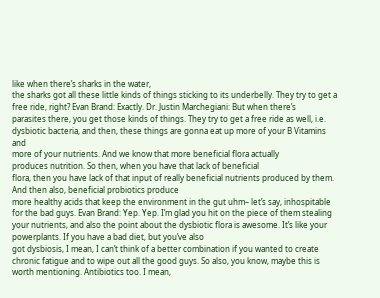like when there’s sharks in the water,
the sharks got all these little kinds of things sticking to its underbelly. They try to get a free ride, right? Evan Brand: Exactly. Dr. Justin Marchegiani: But when there’s
parasites there, you get those kinds of things. They try to get a free ride as well, i.e.
dysbiotic bacteria, and then, these things are gonna eat up more of your B Vitamins and
more of your nutrients. And we know that more beneficial flora actually
produces nutrition. So then, when you have that lack of beneficial
flora, then you have lack of that input of really beneficial nutrients produced by them. And then also, beneficial probiotics produce
more healthy acids that keep the environment in the gut uhm– let’s say, inhospitable
for the bad guys. Evan Brand: Yep. Yep. I’m glad you hit on the piece of them stealing
your nutrients, and also the point about the dysbiotic flora is awesome. It’s like your powerplants. If you have a bad diet, but you’ve also
got dysbiosis, I mean, I can’t think of a better combination if you wanted to create
chronic fatigue and to wipe out all the good guys. So also, you know, maybe this is worth mentioning. Antibiotics too. I mean,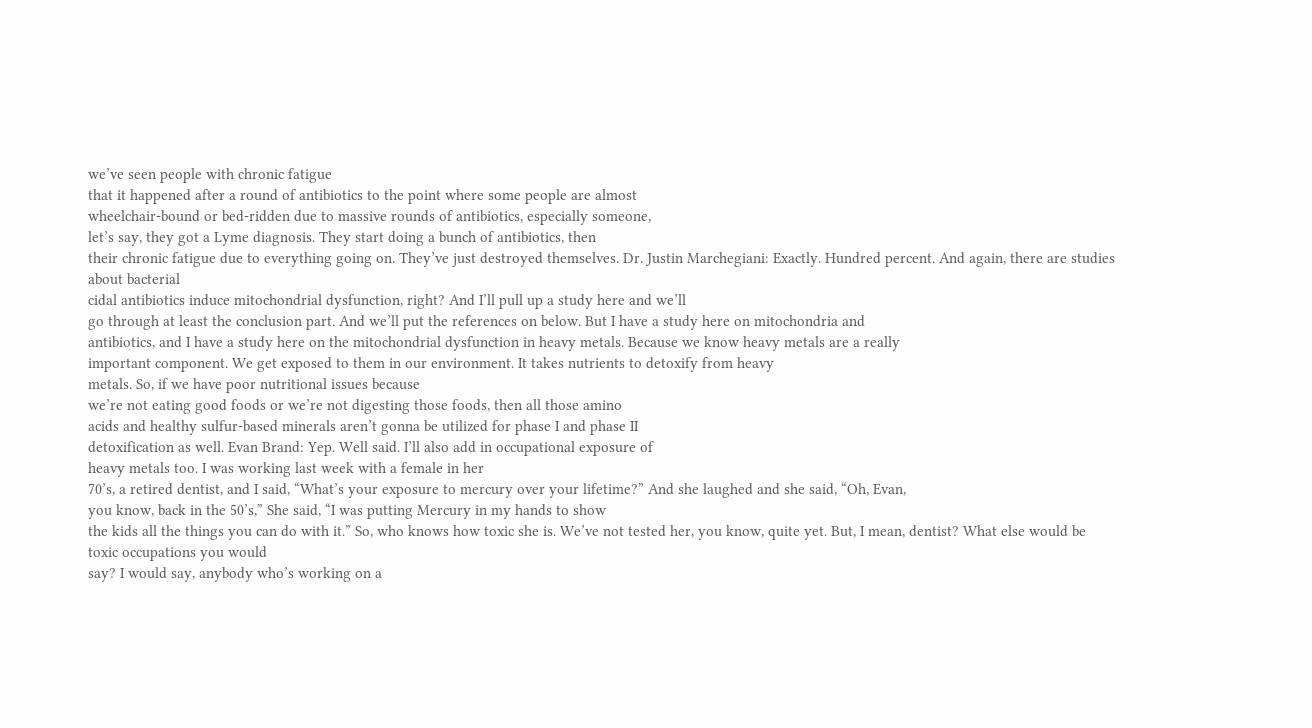we’ve seen people with chronic fatigue
that it happened after a round of antibiotics to the point where some people are almost
wheelchair-bound or bed-ridden due to massive rounds of antibiotics, especially someone,
let’s say, they got a Lyme diagnosis. They start doing a bunch of antibiotics, then
their chronic fatigue due to everything going on. They’ve just destroyed themselves. Dr. Justin Marchegiani: Exactly. Hundred percent. And again, there are studies about bacterial
cidal antibiotics induce mitochondrial dysfunction, right? And I’ll pull up a study here and we’ll
go through at least the conclusion part. And we’ll put the references on below. But I have a study here on mitochondria and
antibiotics, and I have a study here on the mitochondrial dysfunction in heavy metals. Because we know heavy metals are a really
important component. We get exposed to them in our environment. It takes nutrients to detoxify from heavy
metals. So, if we have poor nutritional issues because
we’re not eating good foods or we’re not digesting those foods, then all those amino
acids and healthy sulfur-based minerals aren’t gonna be utilized for phase I and phase II
detoxification as well. Evan Brand: Yep. Well said. I’ll also add in occupational exposure of
heavy metals too. I was working last week with a female in her
70’s, a retired dentist, and I said, “What’s your exposure to mercury over your lifetime?” And she laughed and she said, “Oh, Evan,
you know, back in the 50’s,” She said, “I was putting Mercury in my hands to show
the kids all the things you can do with it.” So, who knows how toxic she is. We’ve not tested her, you know, quite yet. But, I mean, dentist? What else would be toxic occupations you would
say? I would say, anybody who’s working on a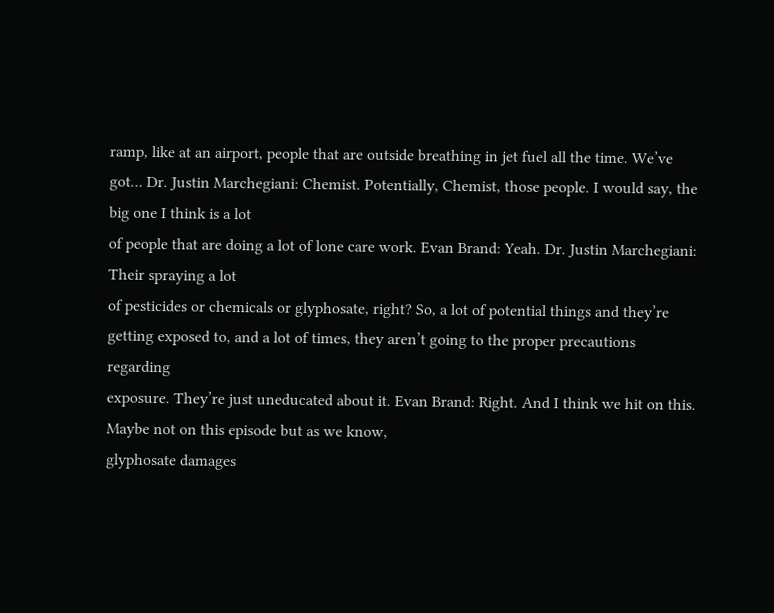ramp, like at an airport, people that are outside breathing in jet fuel all the time. We’ve got… Dr. Justin Marchegiani: Chemist. Potentially, Chemist, those people. I would say, the big one I think is a lot
of people that are doing a lot of lone care work. Evan Brand: Yeah. Dr. Justin Marchegiani: Their spraying a lot
of pesticides or chemicals or glyphosate, right? So, a lot of potential things and they’re
getting exposed to, and a lot of times, they aren’t going to the proper precautions regarding
exposure. They’re just uneducated about it. Evan Brand: Right. And I think we hit on this. Maybe not on this episode but as we know,
glyphosate damages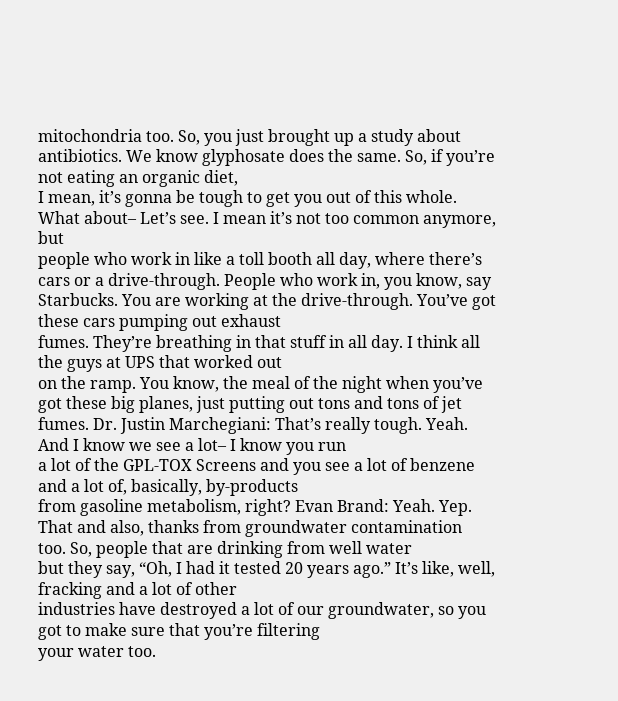mitochondria too. So, you just brought up a study about antibiotics. We know glyphosate does the same. So, if you’re not eating an organic diet,
I mean, it’s gonna be tough to get you out of this whole. What about– Let’s see. I mean it’s not too common anymore, but
people who work in like a toll booth all day, where there’s cars or a drive-through. People who work in, you know, say Starbucks. You are working at the drive-through. You’ve got these cars pumping out exhaust
fumes. They’re breathing in that stuff in all day. I think all the guys at UPS that worked out
on the ramp. You know, the meal of the night when you’ve
got these big planes, just putting out tons and tons of jet fumes. Dr. Justin Marchegiani: That’s really tough. Yeah. And I know we see a lot– I know you run
a lot of the GPL-TOX Screens and you see a lot of benzene and a lot of, basically, by-products
from gasoline metabolism, right? Evan Brand: Yeah. Yep. That and also, thanks from groundwater contamination
too. So, people that are drinking from well water
but they say, “Oh, I had it tested 20 years ago.” It’s like, well, fracking and a lot of other
industries have destroyed a lot of our groundwater, so you got to make sure that you’re filtering
your water too.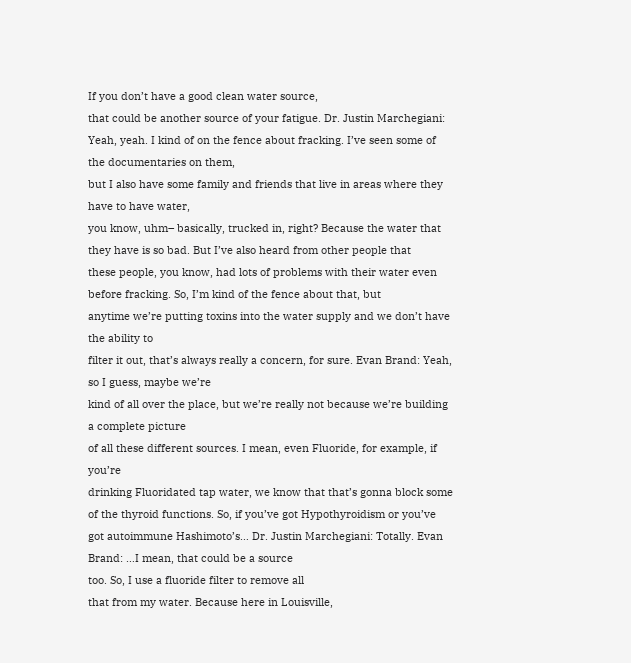If you don’t have a good clean water source,
that could be another source of your fatigue. Dr. Justin Marchegiani: Yeah, yeah. I kind of on the fence about fracking. I’ve seen some of the documentaries on them,
but I also have some family and friends that live in areas where they have to have water,
you know, uhm– basically, trucked in, right? Because the water that they have is so bad. But I’ve also heard from other people that
these people, you know, had lots of problems with their water even before fracking. So, I’m kind of the fence about that, but
anytime we’re putting toxins into the water supply and we don’t have the ability to
filter it out, that’s always really a concern, for sure. Evan Brand: Yeah, so I guess, maybe we’re
kind of all over the place, but we’re really not because we’re building a complete picture
of all these different sources. I mean, even Fluoride, for example, if you’re
drinking Fluoridated tap water, we know that that’s gonna block some of the thyroid functions. So, if you’ve got Hypothyroidism or you’ve
got autoimmune Hashimoto’s… Dr. Justin Marchegiani: Totally. Evan Brand: …I mean, that could be a source
too. So, I use a fluoride filter to remove all
that from my water. Because here in Louisville,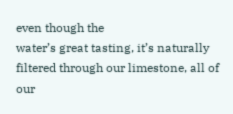even though the
water’s great tasting, it’s naturally filtered through our limestone, all of our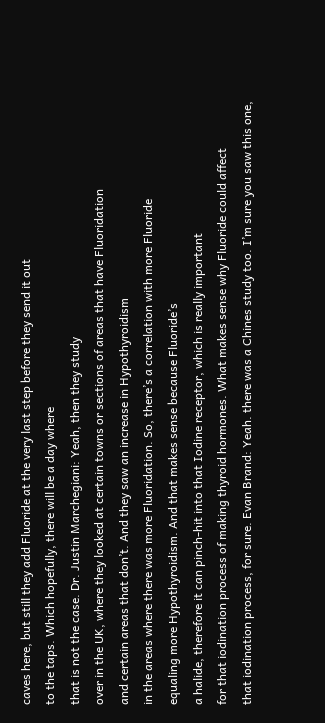caves here, but still they add Fluoride at the very last step before they send it out
to the taps. Which hopefully, there will be a day where
that is not the case. Dr. Justin Marchegiani: Yeah, then they study
over in the UK, where they looked at certain towns or sections of areas that have Fluoridation
and certain areas that don’t. And they saw an increase in Hypothyroidism
in the areas where there was more Fluoridation. So, there’s a correlation with more Fluoride
equaling more Hypothyroidism. And that makes sense because Fluoride’s
a halide, therefore it can pinch-hit into that Iodine receptor, which is really important
for that iodination process of making thyroid hormones. What makes sense why Fluoride could affect
that iodination process, for sure. Evan Brand: Yeah. there was a Chines study too. I’m sure you saw this one,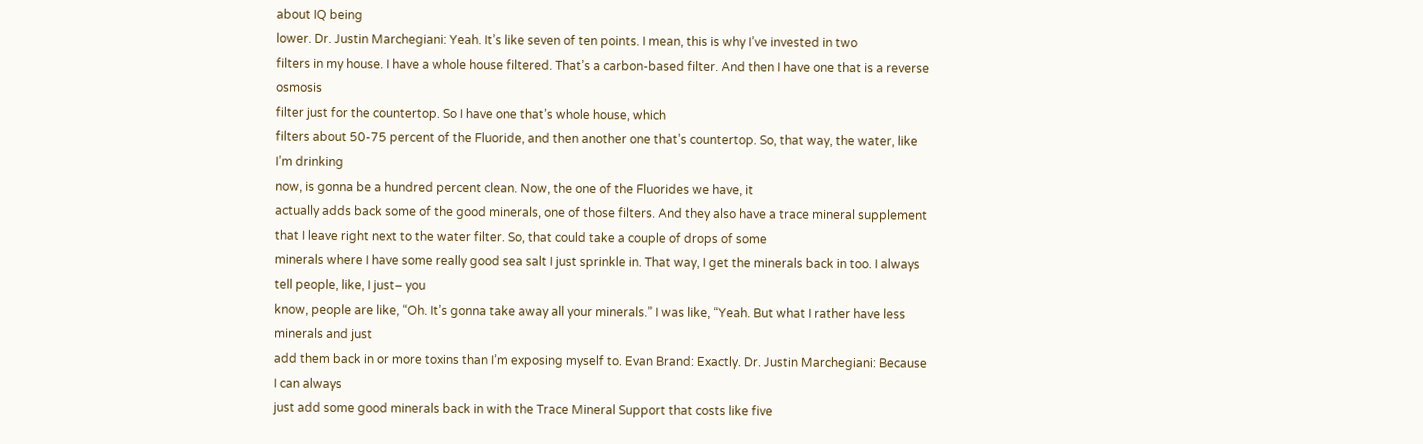about IQ being
lower. Dr. Justin Marchegiani: Yeah. It’s like seven of ten points. I mean, this is why I’ve invested in two
filters in my house. I have a whole house filtered. That’s a carbon-based filter. And then I have one that is a reverse osmosis
filter just for the countertop. So I have one that’s whole house, which
filters about 50-75 percent of the Fluoride, and then another one that’s countertop. So, that way, the water, like I’m drinking
now, is gonna be a hundred percent clean. Now, the one of the Fluorides we have, it
actually adds back some of the good minerals, one of those filters. And they also have a trace mineral supplement
that I leave right next to the water filter. So, that could take a couple of drops of some
minerals where I have some really good sea salt I just sprinkle in. That way, I get the minerals back in too. I always tell people, like, I just– you
know, people are like, “Oh. It’s gonna take away all your minerals.” I was like, “Yeah. But what I rather have less minerals and just
add them back in or more toxins than I’m exposing myself to. Evan Brand: Exactly. Dr. Justin Marchegiani: Because I can always
just add some good minerals back in with the Trace Mineral Support that costs like five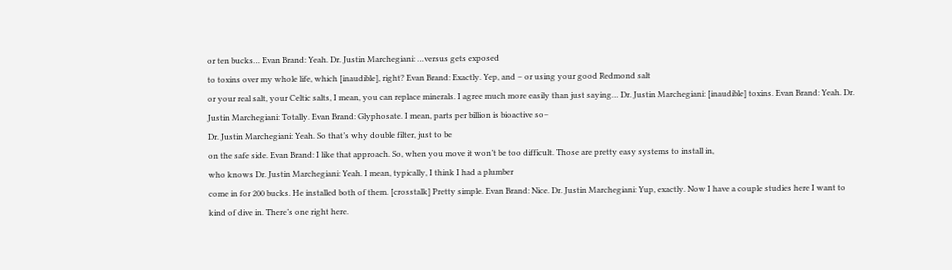or ten bucks… Evan Brand: Yeah. Dr. Justin Marchegiani: …versus gets exposed
to toxins over my whole life, which [inaudible], right? Evan Brand: Exactly. Yep, and – or using your good Redmond salt
or your real salt, your Celtic salts, I mean, you can replace minerals. I agree much more easily than just saying… Dr. Justin Marchegiani: [inaudible] toxins. Evan Brand: Yeah. Dr. Justin Marchegiani: Totally. Evan Brand: Glyphosate. I mean, parts per billion is bioactive so–
Dr. Justin Marchegiani: Yeah. So that’s why double filter, just to be
on the safe side. Evan Brand: I like that approach. So, when you move it won’t be too difficult. Those are pretty easy systems to install in,
who knows Dr. Justin Marchegiani: Yeah. I mean, typically, I think I had a plumber
come in for 200 bucks. He installed both of them. [crosstalk] Pretty simple. Evan Brand: Nice. Dr. Justin Marchegiani: Yup, exactly. Now I have a couple studies here I want to
kind of dive in. There’s one right here.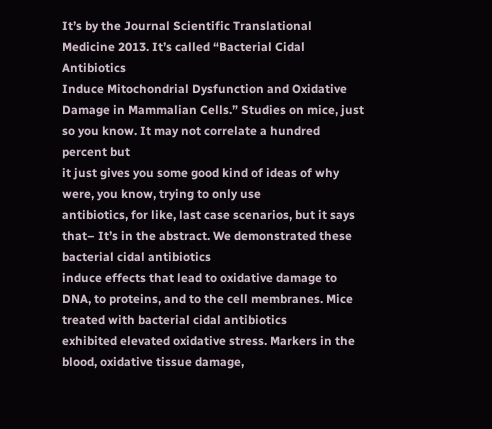It’s by the Journal Scientific Translational
Medicine 2013. It’s called “Bacterial Cidal Antibiotics
Induce Mitochondrial Dysfunction and Oxidative Damage in Mammalian Cells.” Studies on mice, just so you know. It may not correlate a hundred percent but
it just gives you some good kind of ideas of why were, you know, trying to only use
antibiotics, for like, last case scenarios, but it says that– It’s in the abstract. We demonstrated these bacterial cidal antibiotics
induce effects that lead to oxidative damage to DNA, to proteins, and to the cell membranes. Mice treated with bacterial cidal antibiotics
exhibited elevated oxidative stress. Markers in the blood, oxidative tissue damage,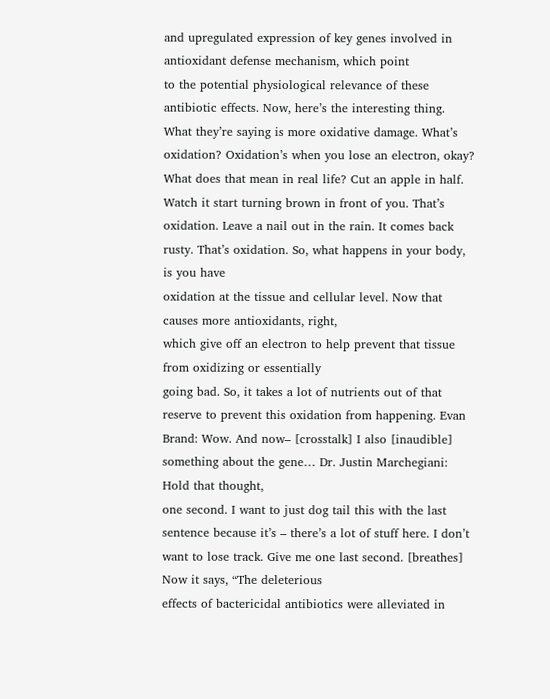and upregulated expression of key genes involved in antioxidant defense mechanism, which point
to the potential physiological relevance of these antibiotic effects. Now, here’s the interesting thing. What they’re saying is more oxidative damage. What’s oxidation? Oxidation’s when you lose an electron, okay? What does that mean in real life? Cut an apple in half. Watch it start turning brown in front of you. That’s oxidation. Leave a nail out in the rain. It comes back rusty. That’s oxidation. So, what happens in your body, is you have
oxidation at the tissue and cellular level. Now that causes more antioxidants, right,
which give off an electron to help prevent that tissue from oxidizing or essentially
going bad. So, it takes a lot of nutrients out of that
reserve to prevent this oxidation from happening. Evan Brand: Wow. And now– [crosstalk] I also [inaudible]
something about the gene… Dr. Justin Marchegiani: Hold that thought,
one second. I want to just dog tail this with the last
sentence because it’s – there’s a lot of stuff here. I don’t want to lose track. Give me one last second. [breathes] Now it says, “The deleterious
effects of bactericidal antibiotics were alleviated in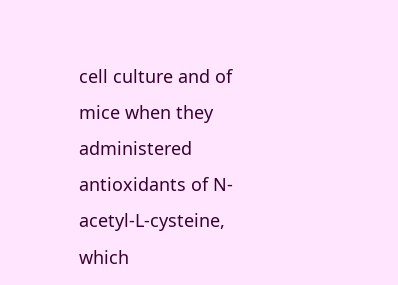cell culture and of mice when they administered
antioxidants of N-acetyl-L-cysteine, which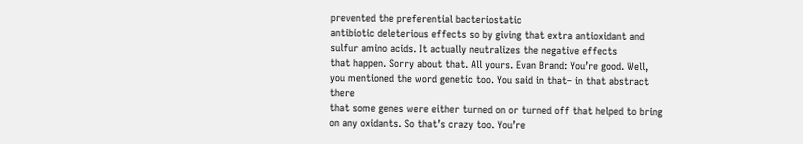prevented the preferential bacteriostatic
antibiotic deleterious effects so by giving that extra antioxidant and sulfur amino acids. It actually neutralizes the negative effects
that happen. Sorry about that. All yours. Evan Brand: You’re good. Well, you mentioned the word genetic too. You said in that– in that abstract there
that some genes were either turned on or turned off that helped to bring on any oxidants. So that’s crazy too. You’re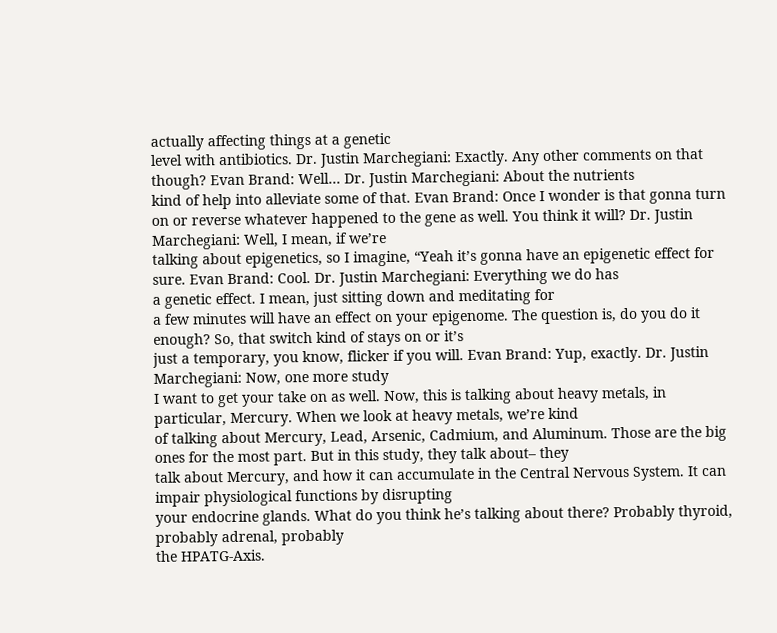actually affecting things at a genetic
level with antibiotics. Dr. Justin Marchegiani: Exactly. Any other comments on that though? Evan Brand: Well… Dr. Justin Marchegiani: About the nutrients
kind of help into alleviate some of that. Evan Brand: Once I wonder is that gonna turn
on or reverse whatever happened to the gene as well. You think it will? Dr. Justin Marchegiani: Well, I mean, if we’re
talking about epigenetics, so I imagine, “Yeah it’s gonna have an epigenetic effect for
sure. Evan Brand: Cool. Dr. Justin Marchegiani: Everything we do has
a genetic effect. I mean, just sitting down and meditating for
a few minutes will have an effect on your epigenome. The question is, do you do it enough? So, that switch kind of stays on or it’s
just a temporary, you know, flicker if you will. Evan Brand: Yup, exactly. Dr. Justin Marchegiani: Now, one more study
I want to get your take on as well. Now, this is talking about heavy metals, in
particular, Mercury. When we look at heavy metals, we’re kind
of talking about Mercury, Lead, Arsenic, Cadmium, and Aluminum. Those are the big ones for the most part. But in this study, they talk about– they
talk about Mercury, and how it can accumulate in the Central Nervous System. It can impair physiological functions by disrupting
your endocrine glands. What do you think he’s talking about there? Probably thyroid, probably adrenal, probably
the HPATG-Axis.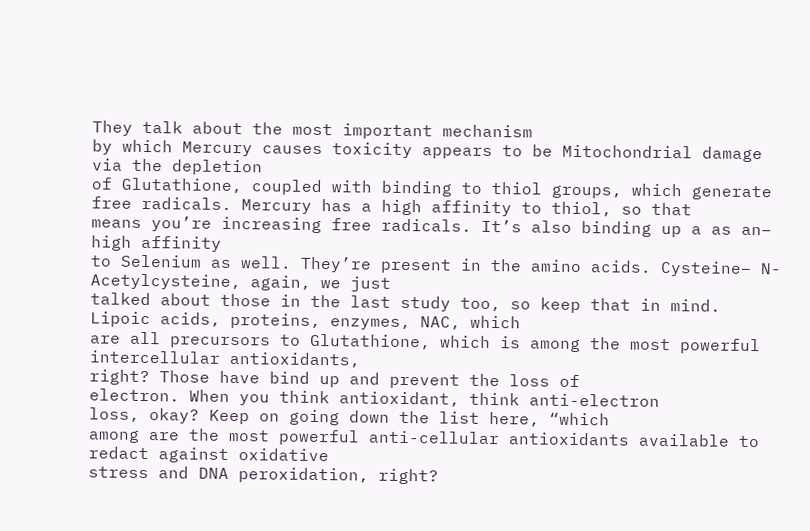They talk about the most important mechanism
by which Mercury causes toxicity appears to be Mitochondrial damage via the depletion
of Glutathione, coupled with binding to thiol groups, which generate free radicals. Mercury has a high affinity to thiol, so that
means you’re increasing free radicals. It’s also binding up a as an– high affinity
to Selenium as well. They’re present in the amino acids. Cysteine– N-Acetylcysteine, again, we just
talked about those in the last study too, so keep that in mind. Lipoic acids, proteins, enzymes, NAC, which
are all precursors to Glutathione, which is among the most powerful intercellular antioxidants,
right? Those have bind up and prevent the loss of
electron. When you think antioxidant, think anti-electron
loss, okay? Keep on going down the list here, “which
among are the most powerful anti-cellular antioxidants available to redact against oxidative
stress and DNA peroxidation, right?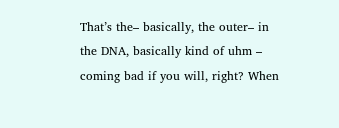That’s the– basically, the outer– in
the DNA, basically kind of uhm – coming bad if you will, right? When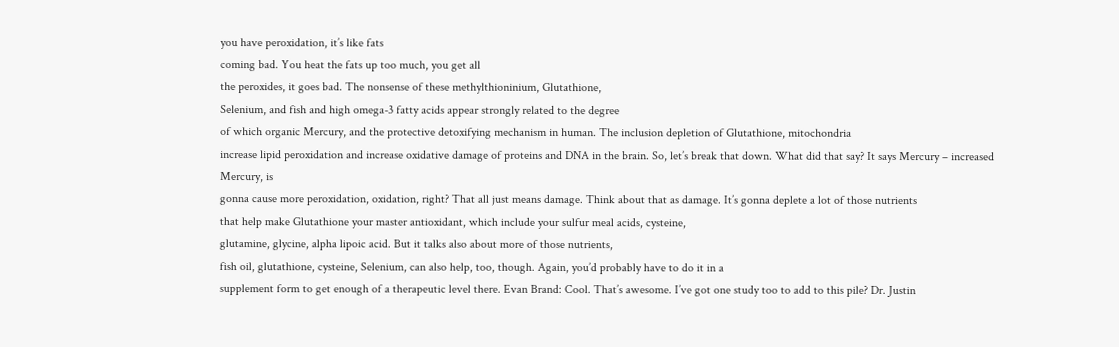you have peroxidation, it’s like fats
coming bad. You heat the fats up too much, you get all
the peroxides, it goes bad. The nonsense of these methylthioninium, Glutathione,
Selenium, and fish and high omega-3 fatty acids appear strongly related to the degree
of which organic Mercury, and the protective detoxifying mechanism in human. The inclusion depletion of Glutathione, mitochondria
increase lipid peroxidation and increase oxidative damage of proteins and DNA in the brain. So, let’s break that down. What did that say? It says Mercury – increased Mercury, is
gonna cause more peroxidation, oxidation, right? That all just means damage. Think about that as damage. It’s gonna deplete a lot of those nutrients
that help make Glutathione your master antioxidant, which include your sulfur meal acids, cysteine,
glutamine, glycine, alpha lipoic acid. But it talks also about more of those nutrients,
fish oil, glutathione, cysteine, Selenium, can also help, too, though. Again, you’d probably have to do it in a
supplement form to get enough of a therapeutic level there. Evan Brand: Cool. That’s awesome. I’ve got one study too to add to this pile? Dr. Justin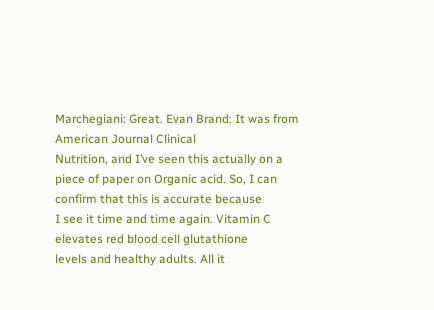Marchegiani: Great. Evan Brand: It was from American Journal Clinical
Nutrition, and I’ve seen this actually on a piece of paper on Organic acid. So, I can confirm that this is accurate because
I see it time and time again. Vitamin C elevates red blood cell glutathione
levels and healthy adults. All it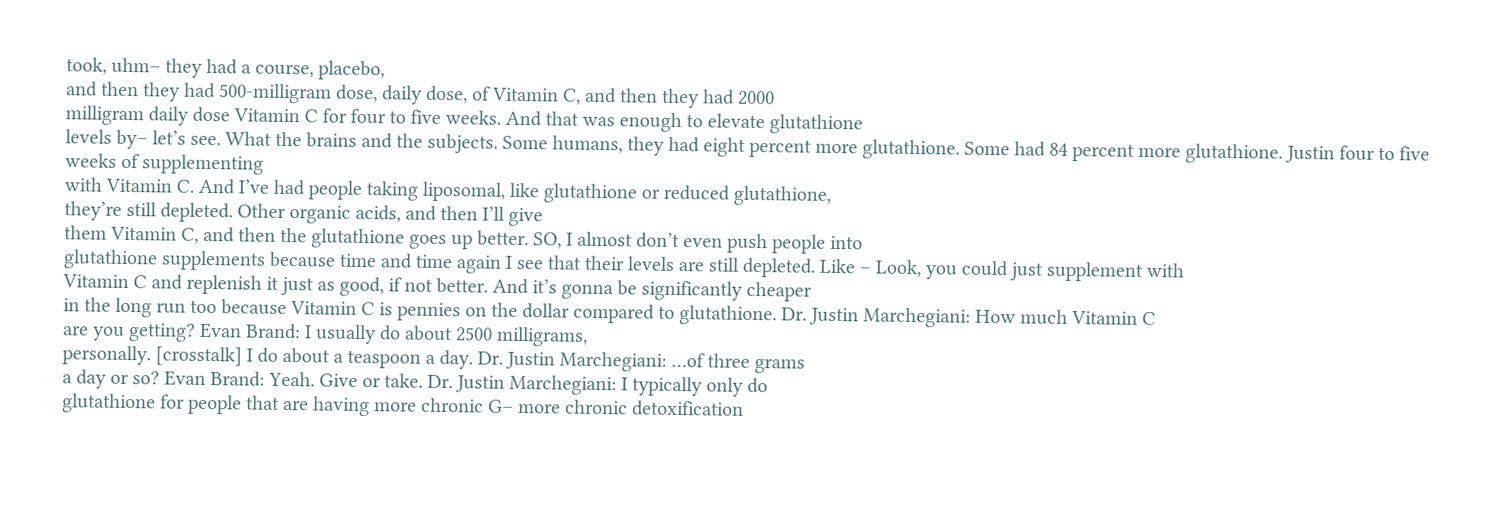took, uhm– they had a course, placebo,
and then they had 500-milligram dose, daily dose, of Vitamin C, and then they had 2000
milligram daily dose Vitamin C for four to five weeks. And that was enough to elevate glutathione
levels by– let’s see. What the brains and the subjects. Some humans, they had eight percent more glutathione. Some had 84 percent more glutathione. Justin four to five weeks of supplementing
with Vitamin C. And I’ve had people taking liposomal, like glutathione or reduced glutathione,
they’re still depleted. Other organic acids, and then I’ll give
them Vitamin C, and then the glutathione goes up better. SO, I almost don’t even push people into
glutathione supplements because time and time again I see that their levels are still depleted. Like – Look, you could just supplement with
Vitamin C and replenish it just as good, if not better. And it’s gonna be significantly cheaper
in the long run too because Vitamin C is pennies on the dollar compared to glutathione. Dr. Justin Marchegiani: How much Vitamin C
are you getting? Evan Brand: I usually do about 2500 milligrams,
personally. [crosstalk] I do about a teaspoon a day. Dr. Justin Marchegiani: …of three grams
a day or so? Evan Brand: Yeah. Give or take. Dr. Justin Marchegiani: I typically only do
glutathione for people that are having more chronic G– more chronic detoxification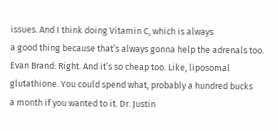issues. And I think doing Vitamin C, which is always
a good thing because that’s always gonna help the adrenals too. Evan Brand: Right. And it’s so cheap too. Like, liposomal glutathione. You could spend what, probably a hundred bucks
a month if you wanted to it. Dr. Justin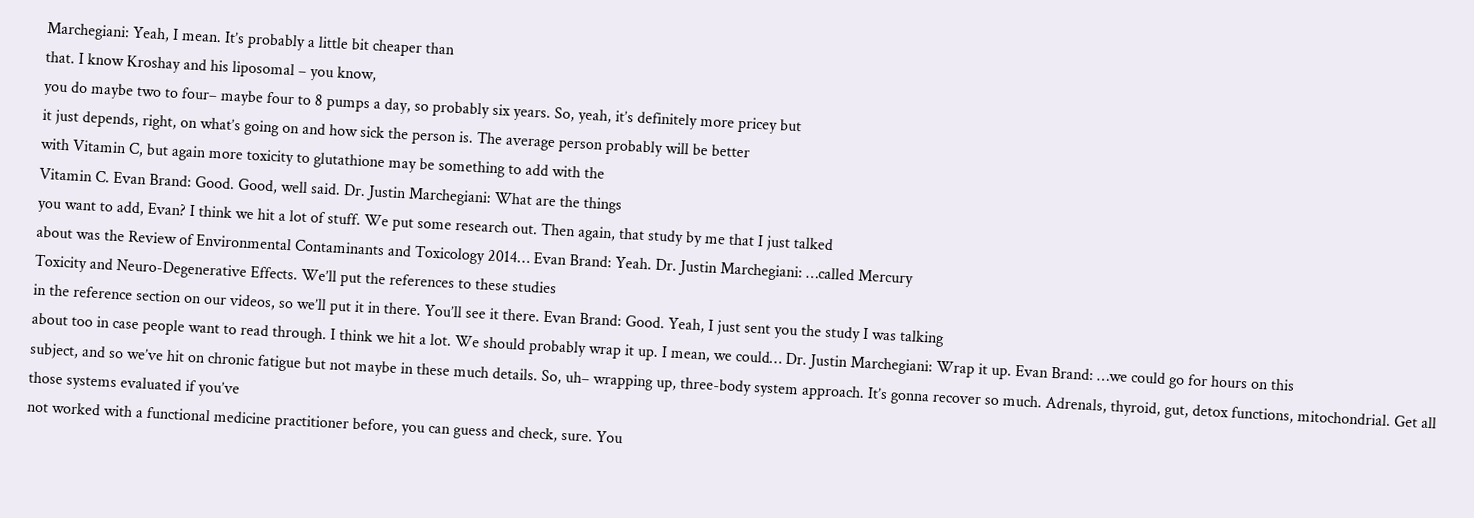Marchegiani: Yeah, I mean. It’s probably a little bit cheaper than
that. I know Kroshay and his liposomal – you know,
you do maybe two to four– maybe four to 8 pumps a day, so probably six years. So, yeah, it’s definitely more pricey but
it just depends, right, on what’s going on and how sick the person is. The average person probably will be better
with Vitamin C, but again more toxicity to glutathione may be something to add with the
Vitamin C. Evan Brand: Good. Good, well said. Dr. Justin Marchegiani: What are the things
you want to add, Evan? I think we hit a lot of stuff. We put some research out. Then again, that study by me that I just talked
about was the Review of Environmental Contaminants and Toxicology 2014… Evan Brand: Yeah. Dr. Justin Marchegiani: …called Mercury
Toxicity and Neuro-Degenerative Effects. We’ll put the references to these studies
in the reference section on our videos, so we’ll put it in there. You’ll see it there. Evan Brand: Good. Yeah, I just sent you the study I was talking
about too in case people want to read through. I think we hit a lot. We should probably wrap it up. I mean, we could… Dr. Justin Marchegiani: Wrap it up. Evan Brand: …we could go for hours on this
subject, and so we’ve hit on chronic fatigue but not maybe in these much details. So, uh– wrapping up, three-body system approach. It’s gonna recover so much. Adrenals, thyroid, gut, detox functions, mitochondrial. Get all those systems evaluated if you’ve
not worked with a functional medicine practitioner before, you can guess and check, sure. You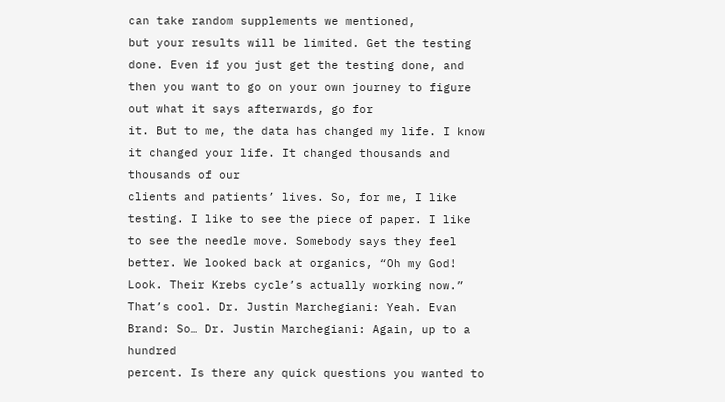can take random supplements we mentioned,
but your results will be limited. Get the testing done. Even if you just get the testing done, and
then you want to go on your own journey to figure out what it says afterwards, go for
it. But to me, the data has changed my life. I know it changed your life. It changed thousands and thousands of our
clients and patients’ lives. So, for me, I like testing. I like to see the piece of paper. I like to see the needle move. Somebody says they feel better. We looked back at organics, “Oh my God! Look. Their Krebs cycle’s actually working now.” That’s cool. Dr. Justin Marchegiani: Yeah. Evan Brand: So… Dr. Justin Marchegiani: Again, up to a hundred
percent. Is there any quick questions you wanted to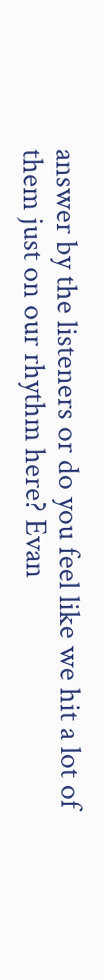answer by the listeners or do you feel like we hit a lot of them just on our rhythm here? Evan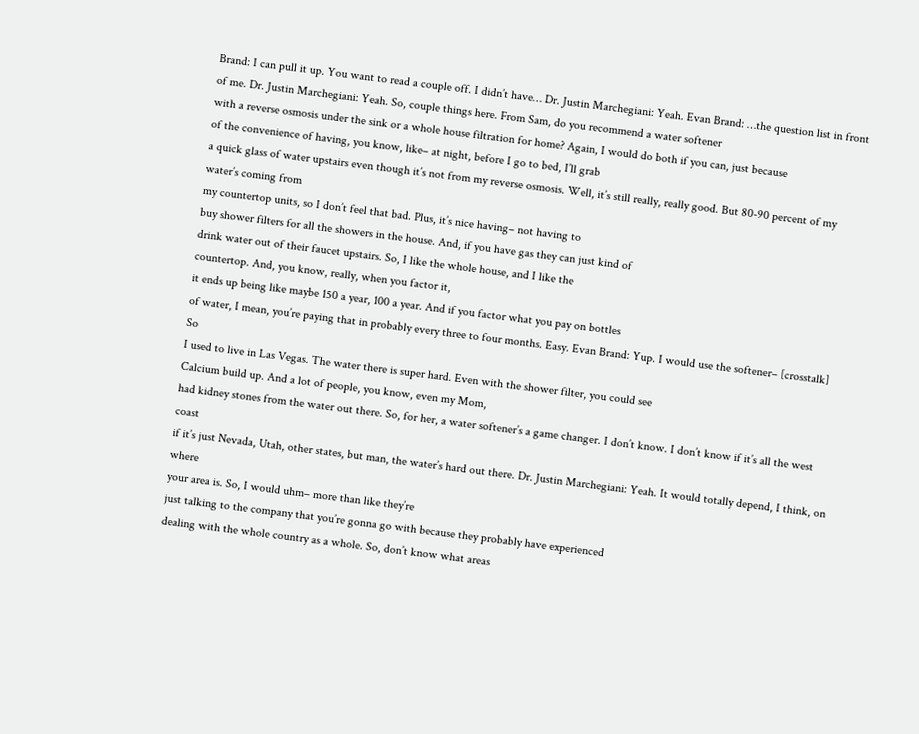Brand: I can pull it up. You want to read a couple off. I didn’t have… Dr. Justin Marchegiani: Yeah. Evan Brand: …the question list in front
of me. Dr. Justin Marchegiani: Yeah. So, couple things here. From Sam, do you recommend a water softener
with a reverse osmosis under the sink or a whole house filtration for home? Again, I would do both if you can, just because
of the convenience of having, you know, like– at night, before I go to bed, I’ll grab
a quick glass of water upstairs even though it’s not from my reverse osmosis. Well, it’s still really, really good. But 80-90 percent of my water’s coming from
my countertop units, so I don’t feel that bad. Plus, it’s nice having– not having to
buy shower filters for all the showers in the house. And, if you have gas they can just kind of
drink water out of their faucet upstairs. So, I like the whole house, and I like the
countertop. And, you know, really, when you factor it,
it ends up being like maybe 150 a year, 100 a year. And if you factor what you pay on bottles
of water, I mean, you’re paying that in probably every three to four months. Easy. Evan Brand: Yup. I would use the softener– [crosstalk] So
I used to live in Las Vegas. The water there is super hard. Even with the shower filter, you could see
Calcium build up. And a lot of people, you know, even my Mom,
had kidney stones from the water out there. So, for her, a water softener’s a game changer. I don’t know. I don’t know if it’s all the west coast
if it’s just Nevada, Utah, other states, but man, the water’s hard out there. Dr. Justin Marchegiani: Yeah. It would totally depend, I think, on where
your area is. So, I would uhm– more than like they’re
just talking to the company that you’re gonna go with because they probably have experienced
dealing with the whole country as a whole. So, don’t know what areas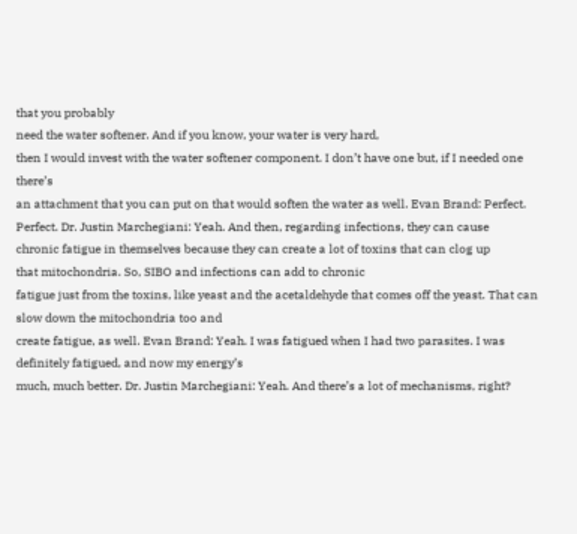that you probably
need the water softener. And if you know, your water is very hard,
then I would invest with the water softener component. I don’t have one but, if I needed one there’s
an attachment that you can put on that would soften the water as well. Evan Brand: Perfect. Perfect. Dr. Justin Marchegiani: Yeah. And then, regarding infections, they can cause
chronic fatigue in themselves because they can create a lot of toxins that can clog up
that mitochondria. So, SIBO and infections can add to chronic
fatigue just from the toxins, like yeast and the acetaldehyde that comes off the yeast. That can slow down the mitochondria too and
create fatigue, as well. Evan Brand: Yeah. I was fatigued when I had two parasites. I was definitely fatigued, and now my energy’s
much, much better. Dr. Justin Marchegiani: Yeah. And there’s a lot of mechanisms, right?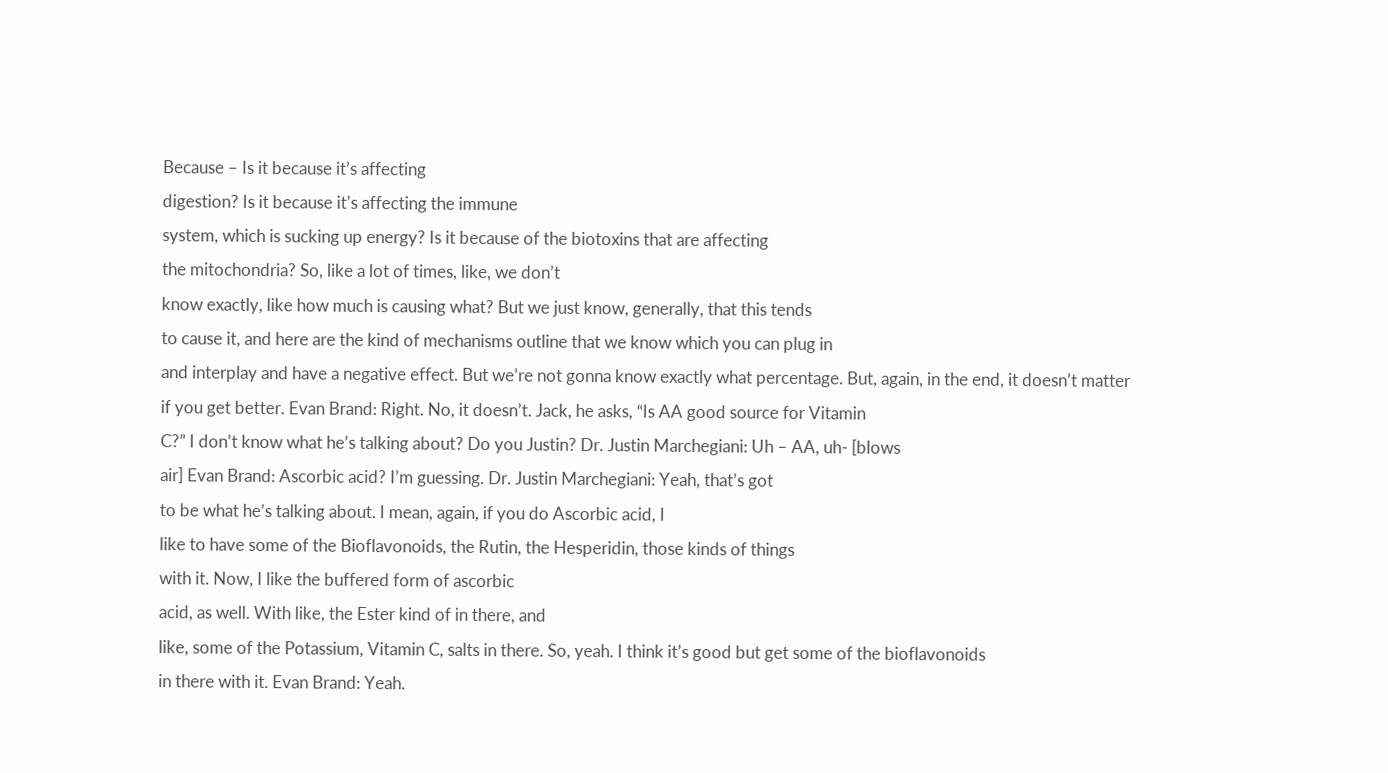Because – Is it because it’s affecting
digestion? Is it because it’s affecting the immune
system, which is sucking up energy? Is it because of the biotoxins that are affecting
the mitochondria? So, like a lot of times, like, we don’t
know exactly, like how much is causing what? But we just know, generally, that this tends
to cause it, and here are the kind of mechanisms outline that we know which you can plug in
and interplay and have a negative effect. But we’re not gonna know exactly what percentage. But, again, in the end, it doesn’t matter
if you get better. Evan Brand: Right. No, it doesn’t. Jack, he asks, “Is AA good source for Vitamin
C?” I don’t know what he’s talking about? Do you Justin? Dr. Justin Marchegiani: Uh – AA, uh- [blows
air] Evan Brand: Ascorbic acid? I’m guessing. Dr. Justin Marchegiani: Yeah, that’s got
to be what he’s talking about. I mean, again, if you do Ascorbic acid, I
like to have some of the Bioflavonoids, the Rutin, the Hesperidin, those kinds of things
with it. Now, I like the buffered form of ascorbic
acid, as well. With like, the Ester kind of in there, and
like, some of the Potassium, Vitamin C, salts in there. So, yeah. I think it’s good but get some of the bioflavonoids
in there with it. Evan Brand: Yeah.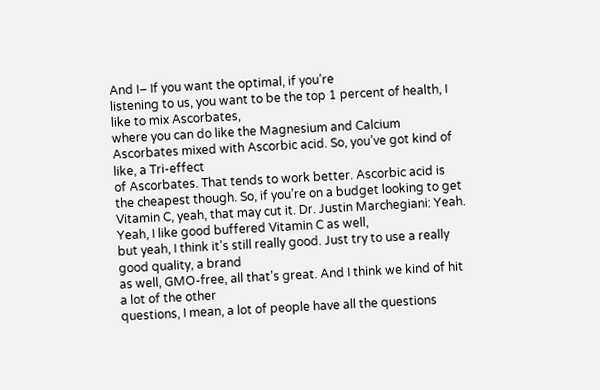And I– If you want the optimal, if you’re
listening to us, you want to be the top 1 percent of health, I like to mix Ascorbates,
where you can do like the Magnesium and Calcium Ascorbates mixed with Ascorbic acid. So, you’ve got kind of like, a Tri-effect
of Ascorbates. That tends to work better. Ascorbic acid is the cheapest though. So, if you’re on a budget looking to get
Vitamin C, yeah, that may cut it. Dr. Justin Marchegiani: Yeah. Yeah, I like good buffered Vitamin C as well,
but yeah, I think it’s still really good. Just try to use a really good quality, a brand
as well, GMO-free, all that’s great. And I think we kind of hit a lot of the other
questions, I mean, a lot of people have all the questions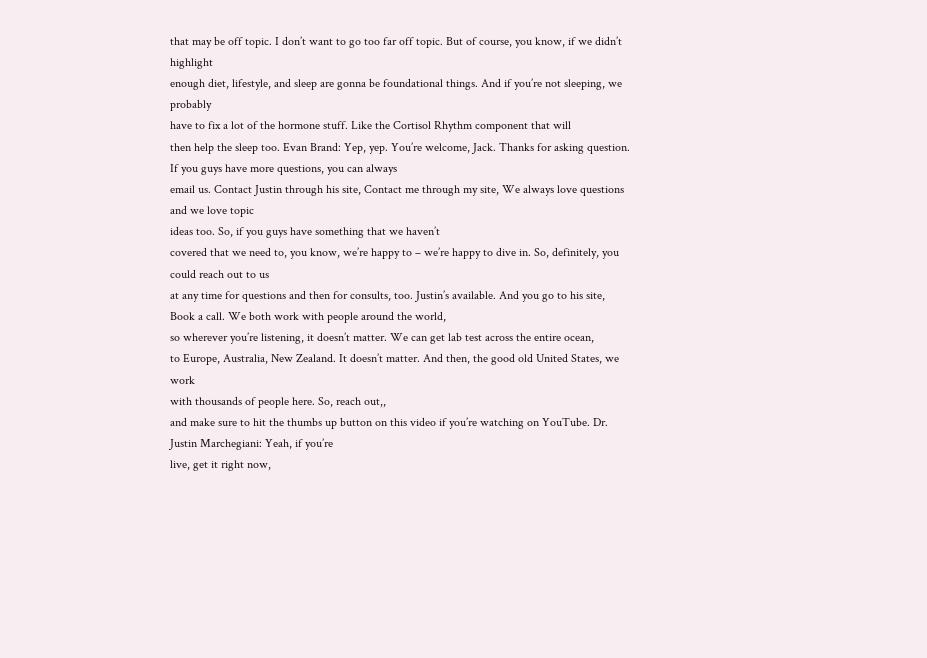that may be off topic. I don’t want to go too far off topic. But of course, you know, if we didn’t highlight
enough diet, lifestyle, and sleep are gonna be foundational things. And if you’re not sleeping, we probably
have to fix a lot of the hormone stuff. Like the Cortisol Rhythm component that will
then help the sleep too. Evan Brand: Yep, yep. You’re welcome, Jack. Thanks for asking question. If you guys have more questions, you can always
email us. Contact Justin through his site, Contact me through my site, We always love questions and we love topic
ideas too. So, if you guys have something that we haven’t
covered that we need to, you know, we’re happy to – we’re happy to dive in. So, definitely, you could reach out to us
at any time for questions and then for consults, too. Justin’s available. And you go to his site, Book a call. We both work with people around the world,
so wherever you’re listening, it doesn’t matter. We can get lab test across the entire ocean,
to Europe, Australia, New Zealand. It doesn’t matter. And then, the good old United States, we work
with thousands of people here. So, reach out,,
and make sure to hit the thumbs up button on this video if you’re watching on YouTube. Dr. Justin Marchegiani: Yeah, if you’re
live, get it right now,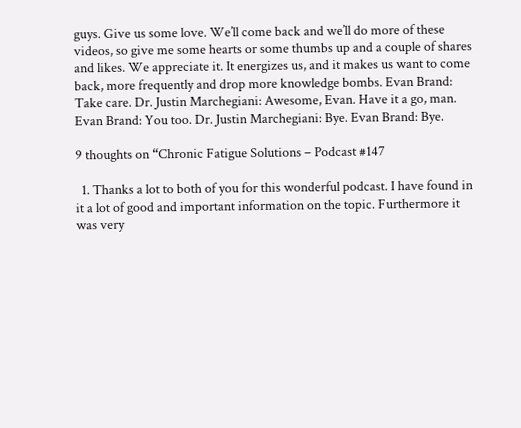guys. Give us some love. We’ll come back and we’ll do more of these
videos, so give me some hearts or some thumbs up and a couple of shares and likes. We appreciate it. It energizes us, and it makes us want to come
back, more frequently and drop more knowledge bombs. Evan Brand: Take care. Dr. Justin Marchegiani: Awesome, Evan. Have it a go, man. Evan Brand: You too. Dr. Justin Marchegiani: Bye. Evan Brand: Bye.

9 thoughts on “Chronic Fatigue Solutions – Podcast #147

  1. Thanks a lot to both of you for this wonderful podcast. I have found in it a lot of good and important information on the topic. Furthermore it was very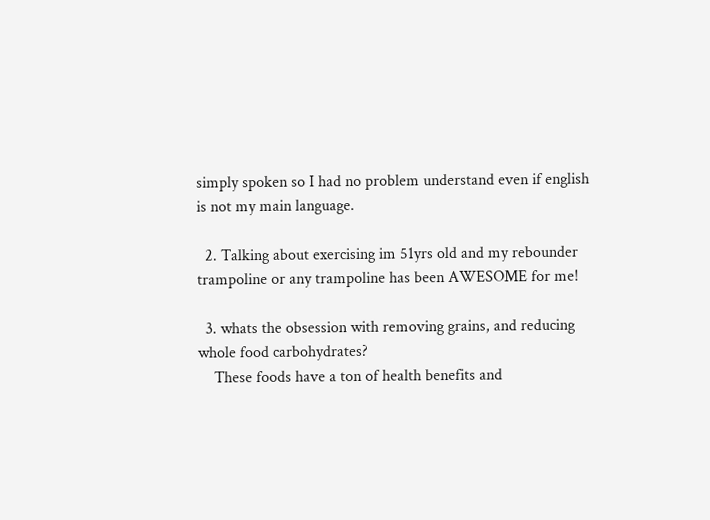simply spoken so I had no problem understand even if english is not my main language.

  2. Talking about exercising im 51yrs old and my rebounder trampoline or any trampoline has been AWESOME for me!

  3. whats the obsession with removing grains, and reducing whole food carbohydrates?
    These foods have a ton of health benefits and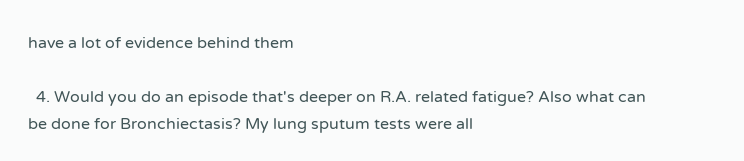have a lot of evidence behind them

  4. Would you do an episode that's deeper on R.A. related fatigue? Also what can be done for Bronchiectasis? My lung sputum tests were all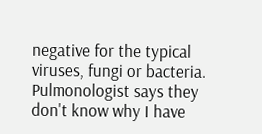negative for the typical viruses, fungi or bacteria. Pulmonologist says they don't know why I have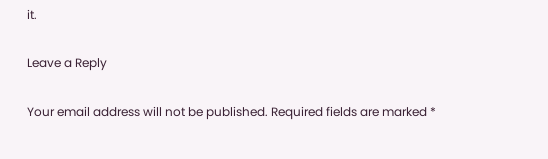it.

Leave a Reply

Your email address will not be published. Required fields are marked *